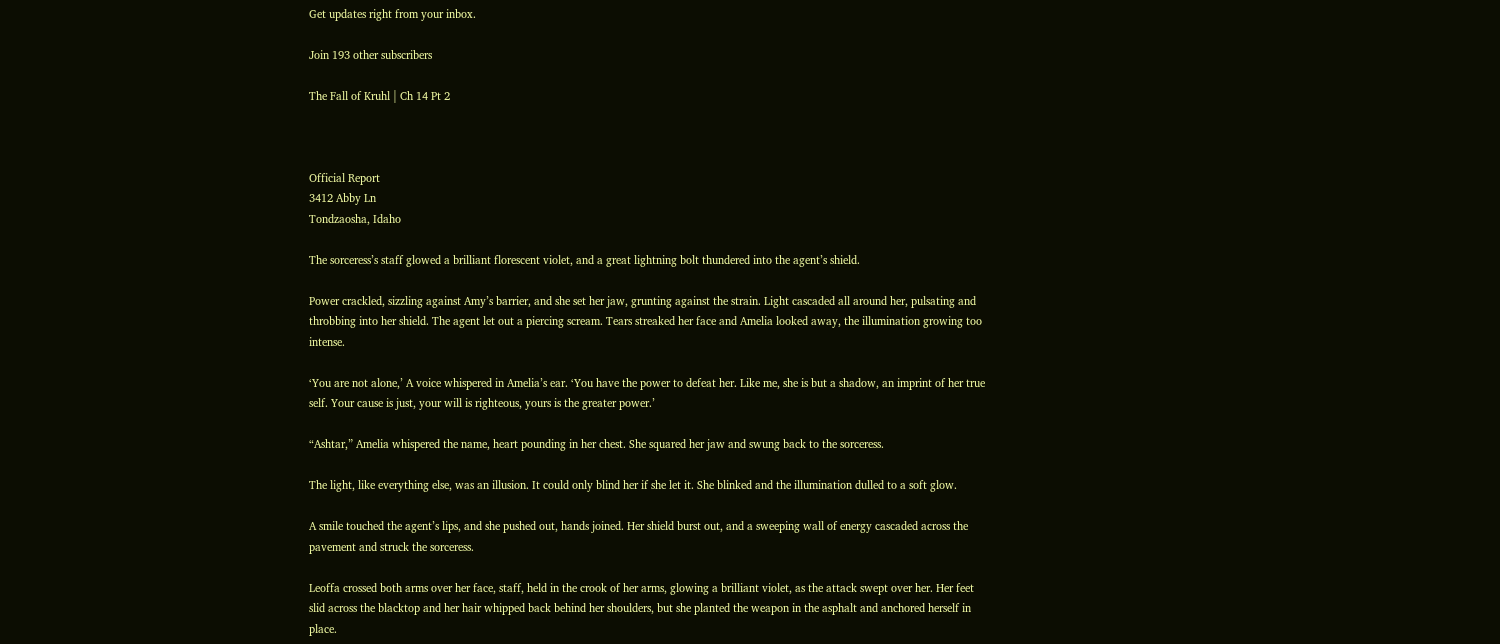Get updates right from your inbox.

Join 193 other subscribers

The Fall of Kruhl | Ch 14 Pt 2



Official Report
3412 Abby Ln
Tondzaosha, Idaho

The sorceress’s staff glowed a brilliant florescent violet, and a great lightning bolt thundered into the agent’s shield.

Power crackled, sizzling against Amy’s barrier, and she set her jaw, grunting against the strain. Light cascaded all around her, pulsating and throbbing into her shield. The agent let out a piercing scream. Tears streaked her face and Amelia looked away, the illumination growing too intense.

‘You are not alone,’ A voice whispered in Amelia’s ear. ‘You have the power to defeat her. Like me, she is but a shadow, an imprint of her true self. Your cause is just, your will is righteous, yours is the greater power.’

“Ashtar,” Amelia whispered the name, heart pounding in her chest. She squared her jaw and swung back to the sorceress.

The light, like everything else, was an illusion. It could only blind her if she let it. She blinked and the illumination dulled to a soft glow.

A smile touched the agent’s lips, and she pushed out, hands joined. Her shield burst out, and a sweeping wall of energy cascaded across the pavement and struck the sorceress.

Leoffa crossed both arms over her face, staff, held in the crook of her arms, glowing a brilliant violet, as the attack swept over her. Her feet slid across the blacktop and her hair whipped back behind her shoulders, but she planted the weapon in the asphalt and anchored herself in place.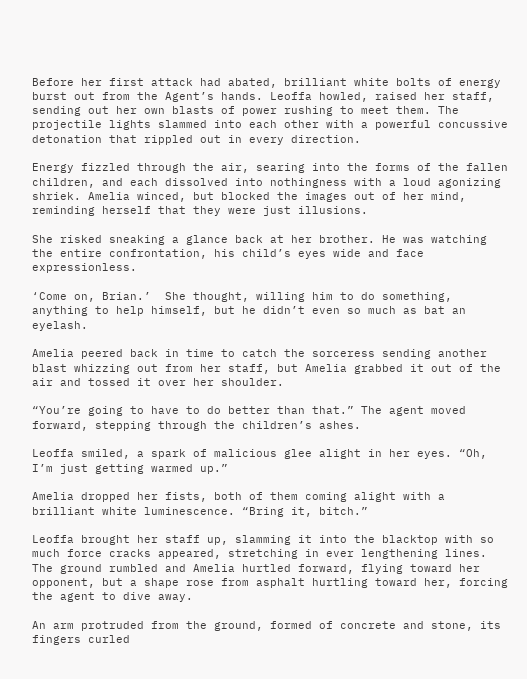Before her first attack had abated, brilliant white bolts of energy burst out from the Agent’s hands. Leoffa howled, raised her staff, sending out her own blasts of power rushing to meet them. The projectile lights slammed into each other with a powerful concussive detonation that rippled out in every direction.

Energy fizzled through the air, searing into the forms of the fallen children, and each dissolved into nothingness with a loud agonizing shriek. Amelia winced, but blocked the images out of her mind, reminding herself that they were just illusions.

She risked sneaking a glance back at her brother. He was watching the entire confrontation, his child’s eyes wide and face expressionless.

‘Come on, Brian.’  She thought, willing him to do something, anything to help himself, but he didn’t even so much as bat an eyelash.

Amelia peered back in time to catch the sorceress sending another blast whizzing out from her staff, but Amelia grabbed it out of the air and tossed it over her shoulder.

“You’re going to have to do better than that.” The agent moved forward, stepping through the children’s ashes.

Leoffa smiled, a spark of malicious glee alight in her eyes. “Oh, I’m just getting warmed up.”

Amelia dropped her fists, both of them coming alight with a brilliant white luminescence. “Bring it, bitch.”

Leoffa brought her staff up, slamming it into the blacktop with so much force cracks appeared, stretching in ever lengthening lines. The ground rumbled and Amelia hurtled forward, flying toward her opponent, but a shape rose from asphalt hurtling toward her, forcing the agent to dive away.

An arm protruded from the ground, formed of concrete and stone, its fingers curled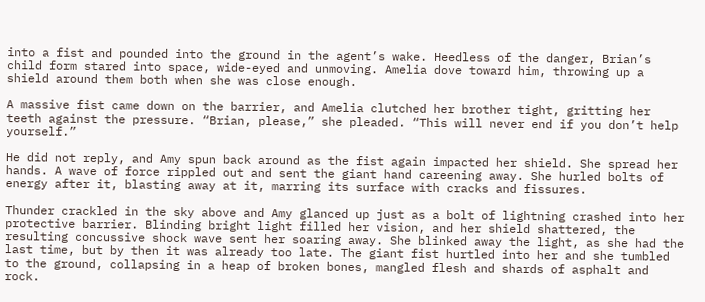into a fist and pounded into the ground in the agent’s wake. Heedless of the danger, Brian’s child form stared into space, wide-eyed and unmoving. Amelia dove toward him, throwing up a shield around them both when she was close enough.

A massive fist came down on the barrier, and Amelia clutched her brother tight, gritting her teeth against the pressure. “Brian, please,” she pleaded. “This will never end if you don’t help yourself.”

He did not reply, and Amy spun back around as the fist again impacted her shield. She spread her hands. A wave of force rippled out and sent the giant hand careening away. She hurled bolts of energy after it, blasting away at it, marring its surface with cracks and fissures.

Thunder crackled in the sky above and Amy glanced up just as a bolt of lightning crashed into her protective barrier. Blinding bright light filled her vision, and her shield shattered, the resulting concussive shock wave sent her soaring away. She blinked away the light, as she had the last time, but by then it was already too late. The giant fist hurtled into her and she tumbled to the ground, collapsing in a heap of broken bones, mangled flesh and shards of asphalt and rock.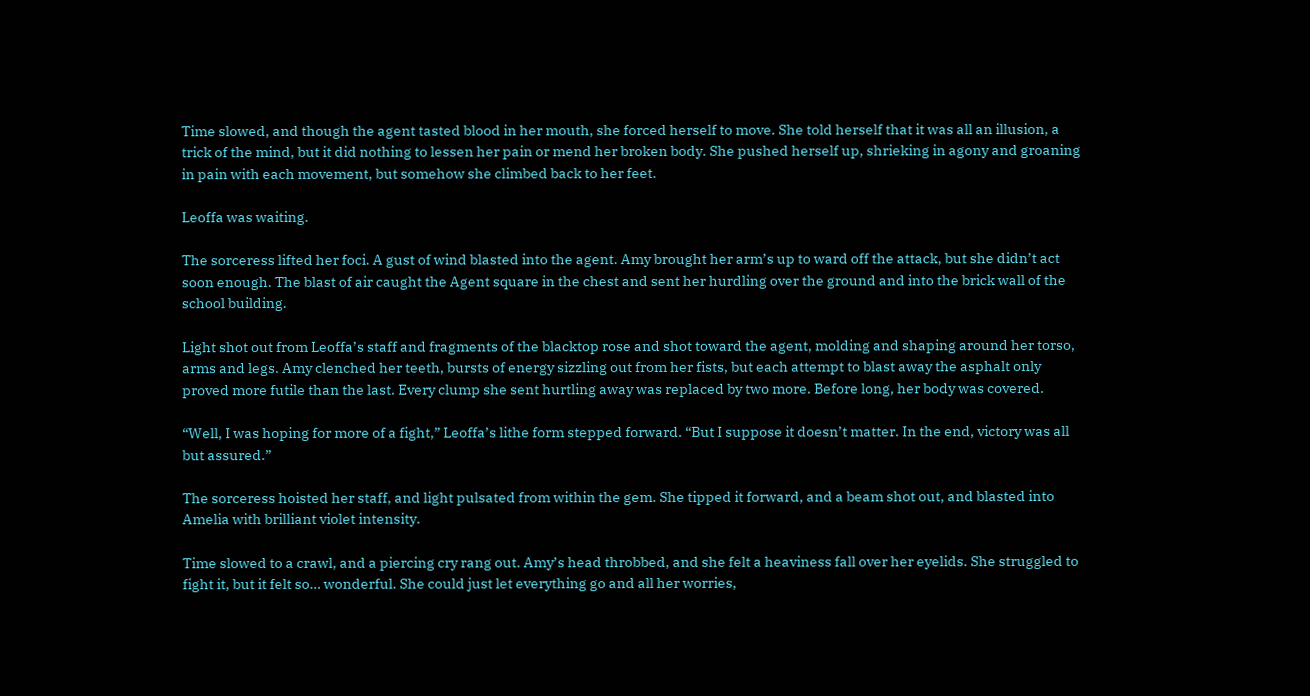Time slowed, and though the agent tasted blood in her mouth, she forced herself to move. She told herself that it was all an illusion, a trick of the mind, but it did nothing to lessen her pain or mend her broken body. She pushed herself up, shrieking in agony and groaning in pain with each movement, but somehow she climbed back to her feet.

Leoffa was waiting.

The sorceress lifted her foci. A gust of wind blasted into the agent. Amy brought her arm’s up to ward off the attack, but she didn’t act soon enough. The blast of air caught the Agent square in the chest and sent her hurdling over the ground and into the brick wall of the school building.

Light shot out from Leoffa’s staff and fragments of the blacktop rose and shot toward the agent, molding and shaping around her torso, arms and legs. Amy clenched her teeth, bursts of energy sizzling out from her fists, but each attempt to blast away the asphalt only proved more futile than the last. Every clump she sent hurtling away was replaced by two more. Before long, her body was covered.

“Well, I was hoping for more of a fight,” Leoffa’s lithe form stepped forward. “But I suppose it doesn’t matter. In the end, victory was all but assured.”

The sorceress hoisted her staff, and light pulsated from within the gem. She tipped it forward, and a beam shot out, and blasted into Amelia with brilliant violet intensity.

Time slowed to a crawl, and a piercing cry rang out. Amy’s head throbbed, and she felt a heaviness fall over her eyelids. She struggled to fight it, but it felt so… wonderful. She could just let everything go and all her worries,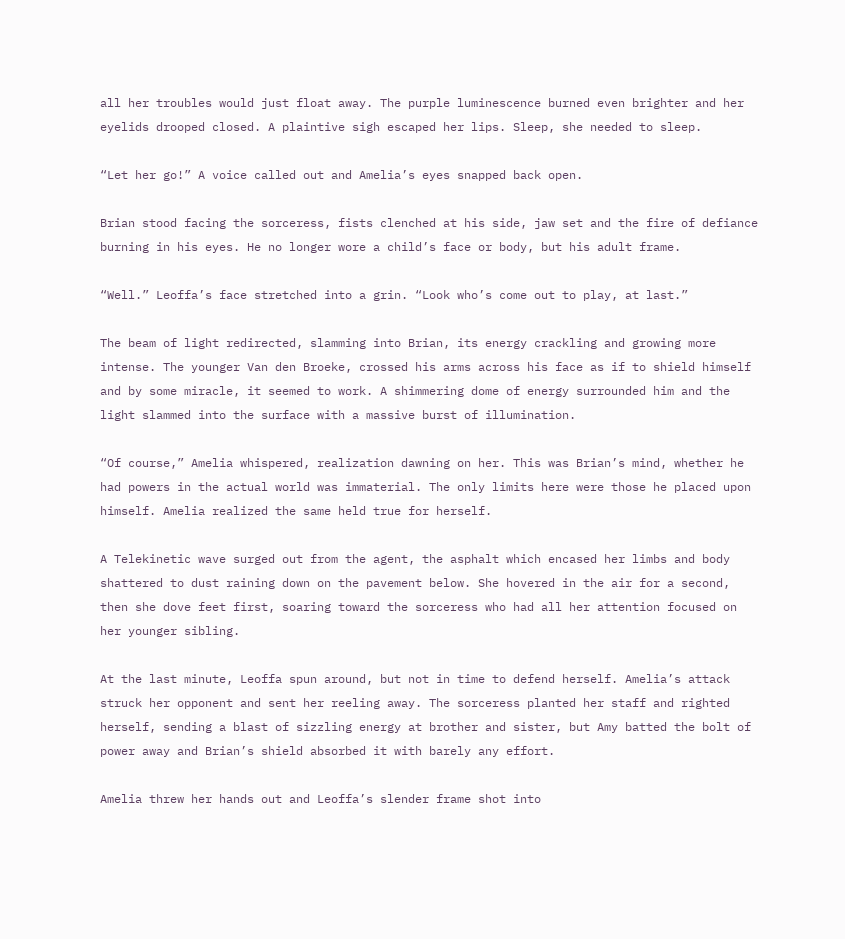all her troubles would just float away. The purple luminescence burned even brighter and her eyelids drooped closed. A plaintive sigh escaped her lips. Sleep, she needed to sleep.

“Let her go!” A voice called out and Amelia’s eyes snapped back open.

Brian stood facing the sorceress, fists clenched at his side, jaw set and the fire of defiance burning in his eyes. He no longer wore a child’s face or body, but his adult frame.

“Well.” Leoffa’s face stretched into a grin. “Look who’s come out to play, at last.”

The beam of light redirected, slamming into Brian, its energy crackling and growing more intense. The younger Van den Broeke, crossed his arms across his face as if to shield himself and by some miracle, it seemed to work. A shimmering dome of energy surrounded him and the light slammed into the surface with a massive burst of illumination.

“Of course,” Amelia whispered, realization dawning on her. This was Brian’s mind, whether he had powers in the actual world was immaterial. The only limits here were those he placed upon himself. Amelia realized the same held true for herself.

A Telekinetic wave surged out from the agent, the asphalt which encased her limbs and body shattered to dust raining down on the pavement below. She hovered in the air for a second, then she dove feet first, soaring toward the sorceress who had all her attention focused on her younger sibling.

At the last minute, Leoffa spun around, but not in time to defend herself. Amelia’s attack struck her opponent and sent her reeling away. The sorceress planted her staff and righted herself, sending a blast of sizzling energy at brother and sister, but Amy batted the bolt of power away and Brian’s shield absorbed it with barely any effort.

Amelia threw her hands out and Leoffa’s slender frame shot into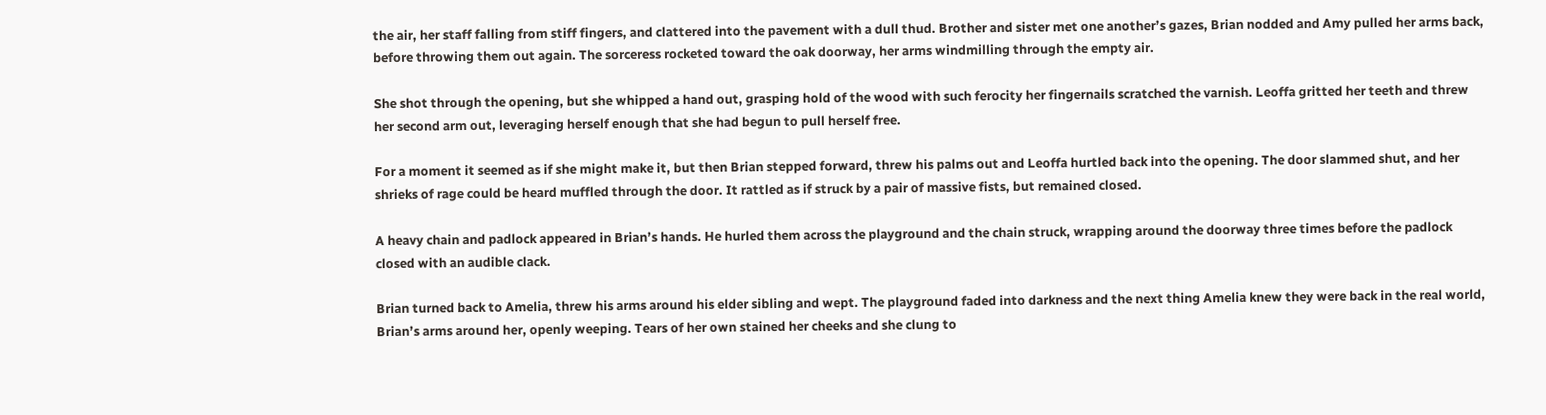the air, her staff falling from stiff fingers, and clattered into the pavement with a dull thud. Brother and sister met one another’s gazes, Brian nodded and Amy pulled her arms back, before throwing them out again. The sorceress rocketed toward the oak doorway, her arms windmilling through the empty air.

She shot through the opening, but she whipped a hand out, grasping hold of the wood with such ferocity her fingernails scratched the varnish. Leoffa gritted her teeth and threw her second arm out, leveraging herself enough that she had begun to pull herself free.

For a moment it seemed as if she might make it, but then Brian stepped forward, threw his palms out and Leoffa hurtled back into the opening. The door slammed shut, and her shrieks of rage could be heard muffled through the door. It rattled as if struck by a pair of massive fists, but remained closed.

A heavy chain and padlock appeared in Brian’s hands. He hurled them across the playground and the chain struck, wrapping around the doorway three times before the padlock closed with an audible clack.

Brian turned back to Amelia, threw his arms around his elder sibling and wept. The playground faded into darkness and the next thing Amelia knew they were back in the real world, Brian’s arms around her, openly weeping. Tears of her own stained her cheeks and she clung to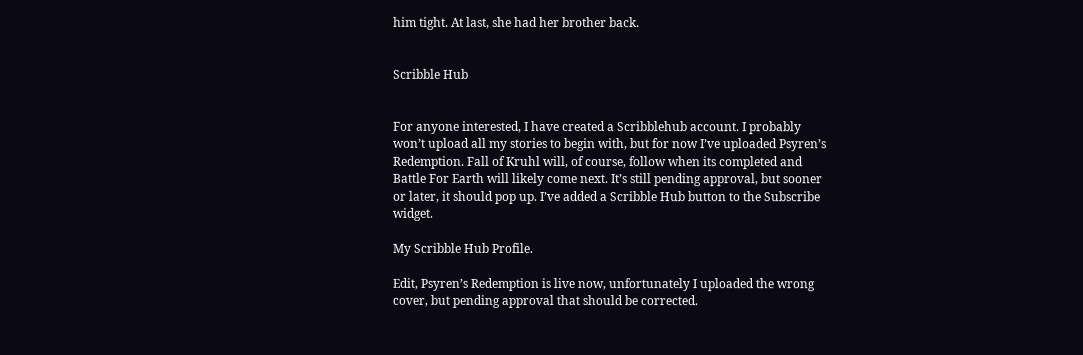him tight. At last, she had her brother back.


Scribble Hub


For anyone interested, I have created a Scribblehub account. I probably won’t upload all my stories to begin with, but for now I’ve uploaded Psyren’s Redemption. Fall of Kruhl will, of course, follow when its completed and Battle For Earth will likely come next. It’s still pending approval, but sooner or later, it should pop up. I’ve added a Scribble Hub button to the Subscribe widget.

My Scribble Hub Profile.

Edit, Psyren’s Redemption is live now, unfortunately I uploaded the wrong cover, but pending approval that should be corrected.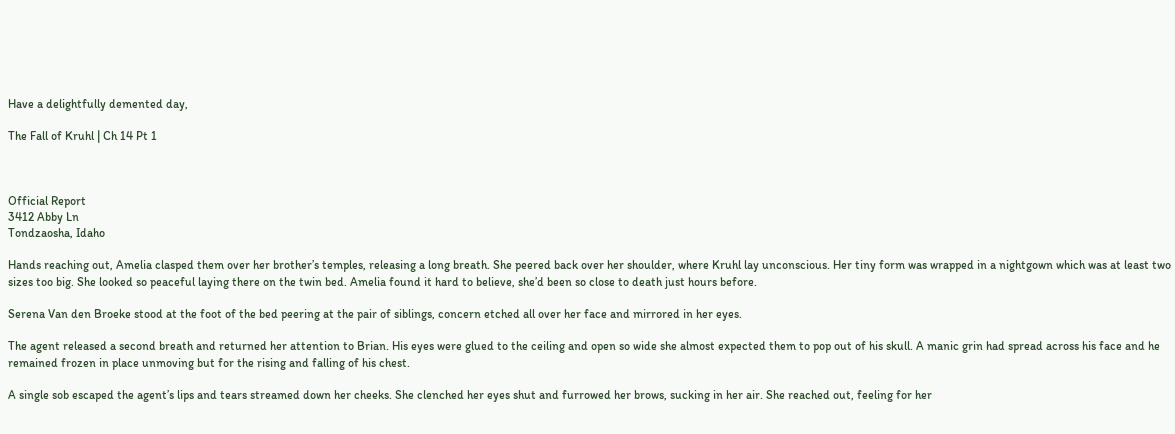Have a delightfully demented day,

The Fall of Kruhl | Ch 14 Pt 1



Official Report
3412 Abby Ln
Tondzaosha, Idaho

Hands reaching out, Amelia clasped them over her brother’s temples, releasing a long breath. She peered back over her shoulder, where Kruhl lay unconscious. Her tiny form was wrapped in a nightgown which was at least two sizes too big. She looked so peaceful laying there on the twin bed. Amelia found it hard to believe, she’d been so close to death just hours before.

Serena Van den Broeke stood at the foot of the bed peering at the pair of siblings, concern etched all over her face and mirrored in her eyes.

The agent released a second breath and returned her attention to Brian. His eyes were glued to the ceiling and open so wide she almost expected them to pop out of his skull. A manic grin had spread across his face and he remained frozen in place unmoving but for the rising and falling of his chest.

A single sob escaped the agent’s lips and tears streamed down her cheeks. She clenched her eyes shut and furrowed her brows, sucking in her air. She reached out, feeling for her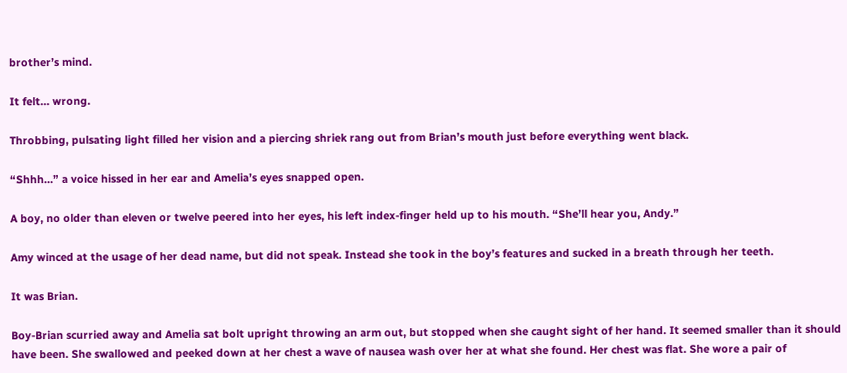brother’s mind.

It felt… wrong.

Throbbing, pulsating light filled her vision and a piercing shriek rang out from Brian’s mouth just before everything went black.

“Shhh…” a voice hissed in her ear and Amelia’s eyes snapped open.

A boy, no older than eleven or twelve peered into her eyes, his left index-finger held up to his mouth. “She’ll hear you, Andy.”

Amy winced at the usage of her dead name, but did not speak. Instead she took in the boy’s features and sucked in a breath through her teeth.

It was Brian.

Boy-Brian scurried away and Amelia sat bolt upright throwing an arm out, but stopped when she caught sight of her hand. It seemed smaller than it should have been. She swallowed and peeked down at her chest a wave of nausea wash over her at what she found. Her chest was flat. She wore a pair of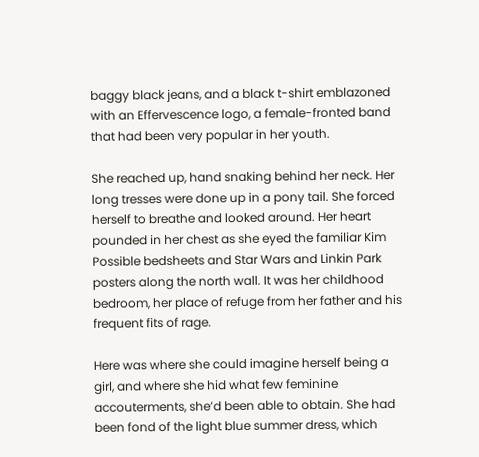baggy black jeans, and a black t-shirt emblazoned with an Effervescence logo, a female-fronted band that had been very popular in her youth.

She reached up, hand snaking behind her neck. Her long tresses were done up in a pony tail. She forced herself to breathe and looked around. Her heart pounded in her chest as she eyed the familiar Kim Possible bedsheets and Star Wars and Linkin Park posters along the north wall. It was her childhood bedroom, her place of refuge from her father and his frequent fits of rage.

Here was where she could imagine herself being a girl, and where she hid what few feminine accouterments, she’d been able to obtain. She had been fond of the light blue summer dress, which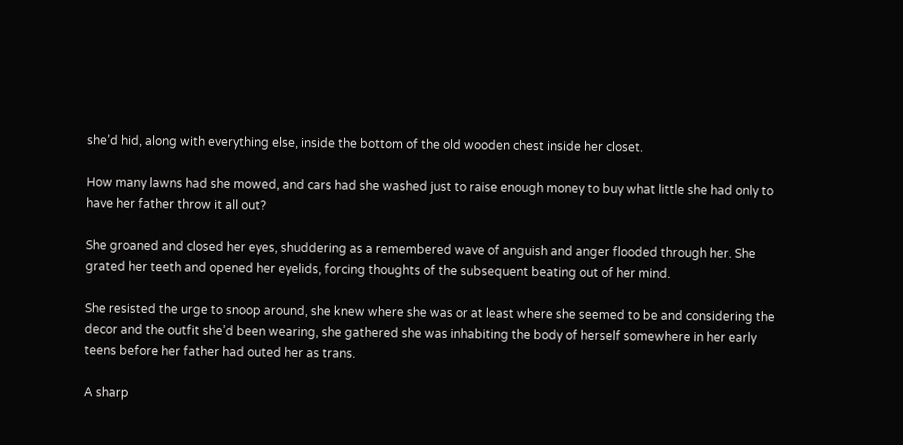she’d hid, along with everything else, inside the bottom of the old wooden chest inside her closet.

How many lawns had she mowed, and cars had she washed just to raise enough money to buy what little she had only to have her father throw it all out?

She groaned and closed her eyes, shuddering as a remembered wave of anguish and anger flooded through her. She grated her teeth and opened her eyelids, forcing thoughts of the subsequent beating out of her mind.

She resisted the urge to snoop around, she knew where she was or at least where she seemed to be and considering the decor and the outfit she’d been wearing, she gathered she was inhabiting the body of herself somewhere in her early teens before her father had outed her as trans.

A sharp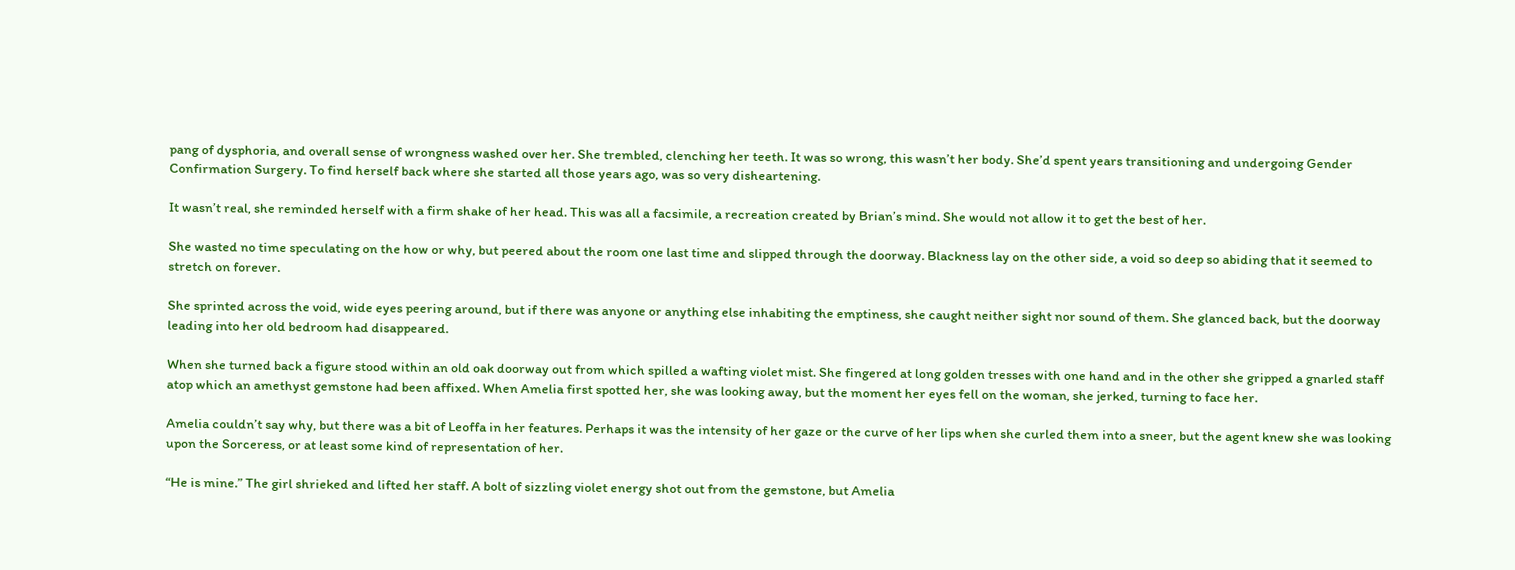pang of dysphoria, and overall sense of wrongness washed over her. She trembled, clenching her teeth. It was so wrong, this wasn’t her body. She’d spent years transitioning and undergoing Gender Confirmation Surgery. To find herself back where she started all those years ago, was so very disheartening.

It wasn’t real, she reminded herself with a firm shake of her head. This was all a facsimile, a recreation created by Brian’s mind. She would not allow it to get the best of her.

She wasted no time speculating on the how or why, but peered about the room one last time and slipped through the doorway. Blackness lay on the other side, a void so deep so abiding that it seemed to stretch on forever.

She sprinted across the void, wide eyes peering around, but if there was anyone or anything else inhabiting the emptiness, she caught neither sight nor sound of them. She glanced back, but the doorway leading into her old bedroom had disappeared.

When she turned back a figure stood within an old oak doorway out from which spilled a wafting violet mist. She fingered at long golden tresses with one hand and in the other she gripped a gnarled staff atop which an amethyst gemstone had been affixed. When Amelia first spotted her, she was looking away, but the moment her eyes fell on the woman, she jerked, turning to face her.

Amelia couldn’t say why, but there was a bit of Leoffa in her features. Perhaps it was the intensity of her gaze or the curve of her lips when she curled them into a sneer, but the agent knew she was looking upon the Sorceress, or at least some kind of representation of her.

“He is mine.” The girl shrieked and lifted her staff. A bolt of sizzling violet energy shot out from the gemstone, but Amelia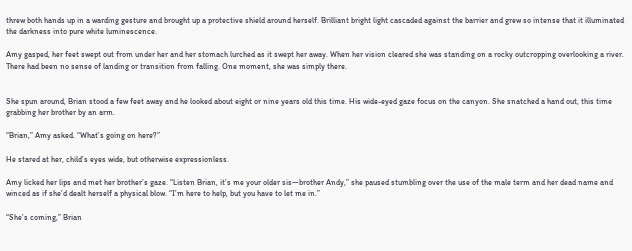threw both hands up in a warding gesture and brought up a protective shield around herself. Brilliant bright light cascaded against the barrier and grew so intense that it illuminated the darkness into pure white luminescence.

Amy gasped, her feet swept out from under her and her stomach lurched as it swept her away. When her vision cleared she was standing on a rocky outcropping overlooking a river. There had been no sense of landing or transition from falling. One moment, she was simply there.


She spun around, Brian stood a few feet away and he looked about eight or nine years old this time. His wide-eyed gaze focus on the canyon. She snatched a hand out, this time grabbing her brother by an arm.

“Brian,” Amy asked. “What’s going on here?”

He stared at her, child’s eyes wide, but otherwise expressionless.

Amy licked her lips and met her brother’s gaze. “Listen Brian, it’s me your older sis—brother Andy,” she paused stumbling over the use of the male term and her dead name and winced as if she’d dealt herself a physical blow. “I’m here to help, but you have to let me in.”

“She’s coming,” Brian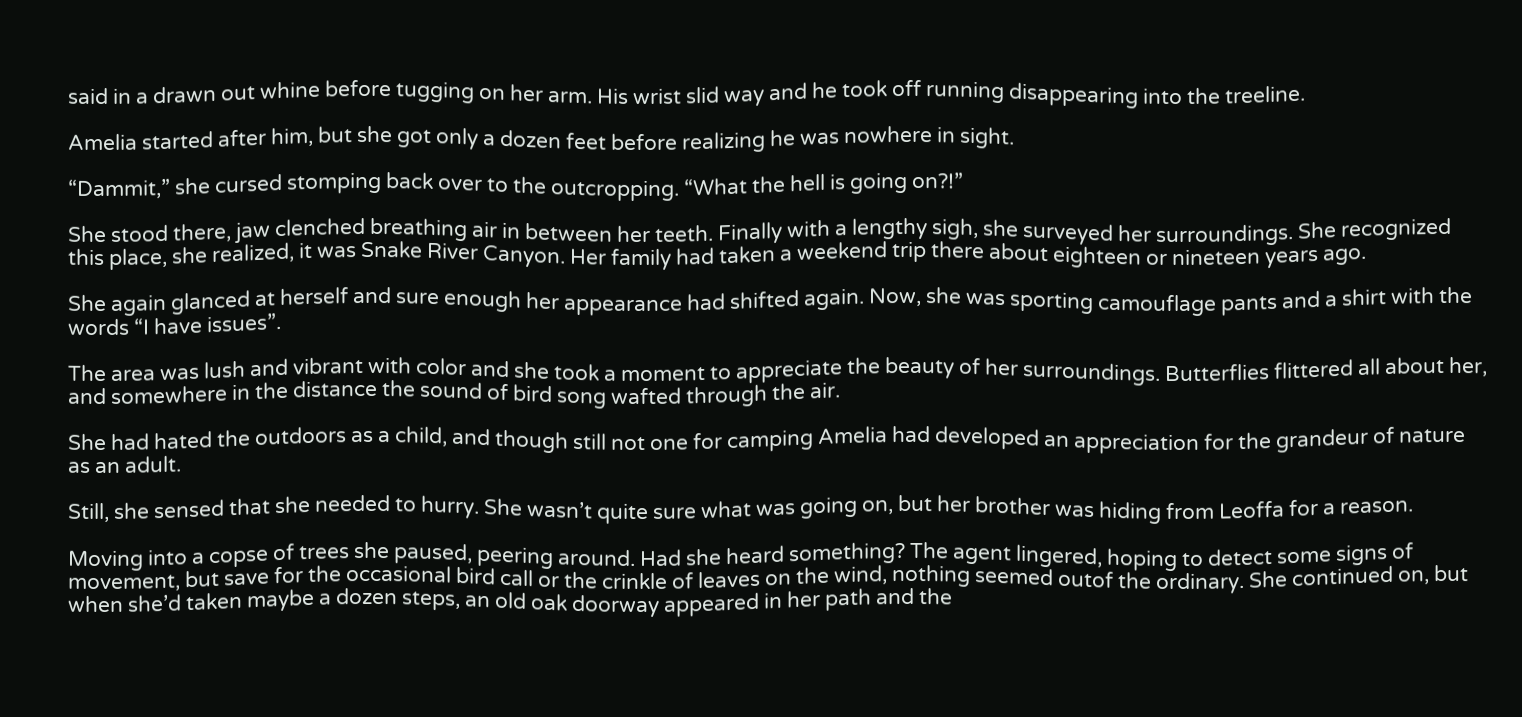said in a drawn out whine before tugging on her arm. His wrist slid way and he took off running disappearing into the treeline.

Amelia started after him, but she got only a dozen feet before realizing he was nowhere in sight.

“Dammit,” she cursed stomping back over to the outcropping. “What the hell is going on?!”

She stood there, jaw clenched breathing air in between her teeth. Finally with a lengthy sigh, she surveyed her surroundings. She recognized this place, she realized, it was Snake River Canyon. Her family had taken a weekend trip there about eighteen or nineteen years ago.

She again glanced at herself and sure enough her appearance had shifted again. Now, she was sporting camouflage pants and a shirt with the words “I have issues”.

The area was lush and vibrant with color and she took a moment to appreciate the beauty of her surroundings. Butterflies flittered all about her, and somewhere in the distance the sound of bird song wafted through the air.

She had hated the outdoors as a child, and though still not one for camping Amelia had developed an appreciation for the grandeur of nature as an adult.

Still, she sensed that she needed to hurry. She wasn’t quite sure what was going on, but her brother was hiding from Leoffa for a reason.

Moving into a copse of trees she paused, peering around. Had she heard something? The agent lingered, hoping to detect some signs of movement, but save for the occasional bird call or the crinkle of leaves on the wind, nothing seemed outof the ordinary. She continued on, but when she’d taken maybe a dozen steps, an old oak doorway appeared in her path and the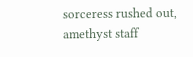sorceress rushed out, amethyst staff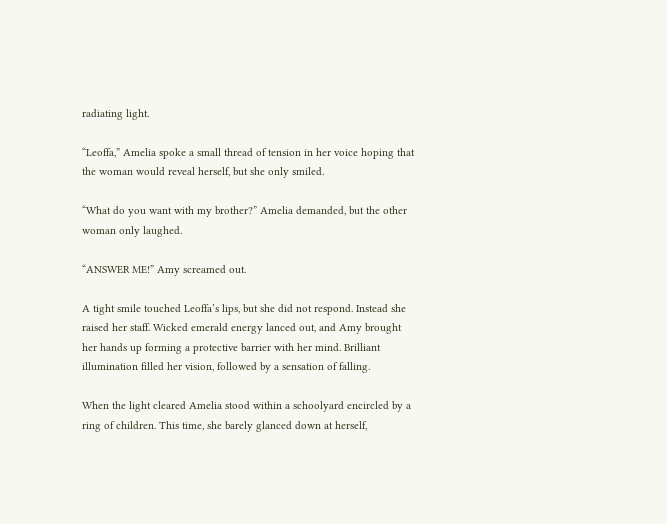radiating light.

“Leoffa,” Amelia spoke a small thread of tension in her voice hoping that the woman would reveal herself, but she only smiled.

“What do you want with my brother?” Amelia demanded, but the other woman only laughed.

“ANSWER ME!” Amy screamed out.

A tight smile touched Leoffa’s lips, but she did not respond. Instead she raised her staff. Wicked emerald energy lanced out, and Amy brought her hands up forming a protective barrier with her mind. Brilliant illumination filled her vision, followed by a sensation of falling.

When the light cleared Amelia stood within a schoolyard encircled by a ring of children. This time, she barely glanced down at herself,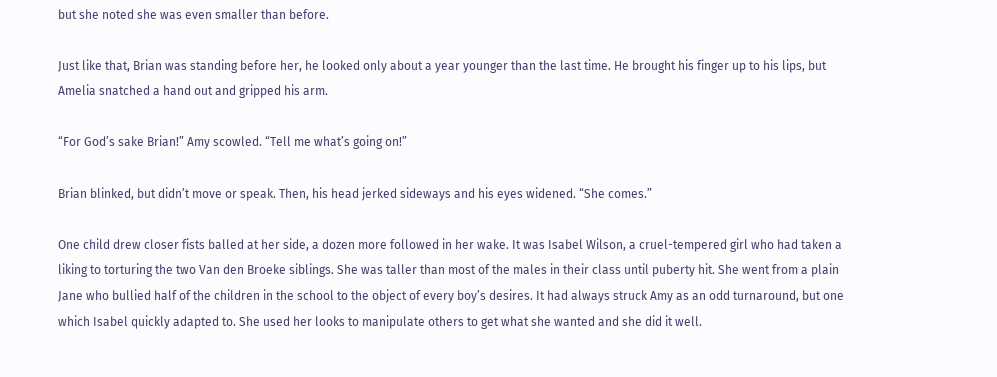but she noted she was even smaller than before.

Just like that, Brian was standing before her, he looked only about a year younger than the last time. He brought his finger up to his lips, but Amelia snatched a hand out and gripped his arm.

“For God’s sake Brian!” Amy scowled. “Tell me what’s going on!”

Brian blinked, but didn’t move or speak. Then, his head jerked sideways and his eyes widened. “She comes.”

One child drew closer fists balled at her side, a dozen more followed in her wake. It was Isabel Wilson, a cruel-tempered girl who had taken a liking to torturing the two Van den Broeke siblings. She was taller than most of the males in their class until puberty hit. She went from a plain Jane who bullied half of the children in the school to the object of every boy’s desires. It had always struck Amy as an odd turnaround, but one which Isabel quickly adapted to. She used her looks to manipulate others to get what she wanted and she did it well.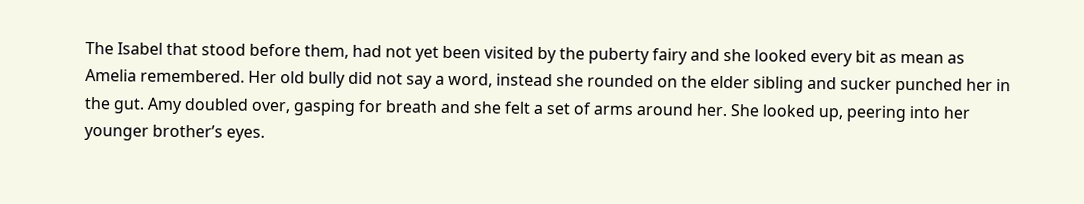The Isabel that stood before them, had not yet been visited by the puberty fairy and she looked every bit as mean as Amelia remembered. Her old bully did not say a word, instead she rounded on the elder sibling and sucker punched her in the gut. Amy doubled over, gasping for breath and she felt a set of arms around her. She looked up, peering into her younger brother’s eyes.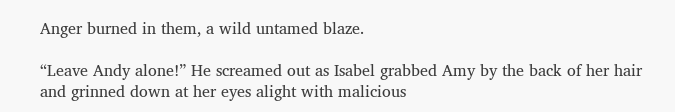Anger burned in them, a wild untamed blaze.

“Leave Andy alone!” He screamed out as Isabel grabbed Amy by the back of her hair and grinned down at her eyes alight with malicious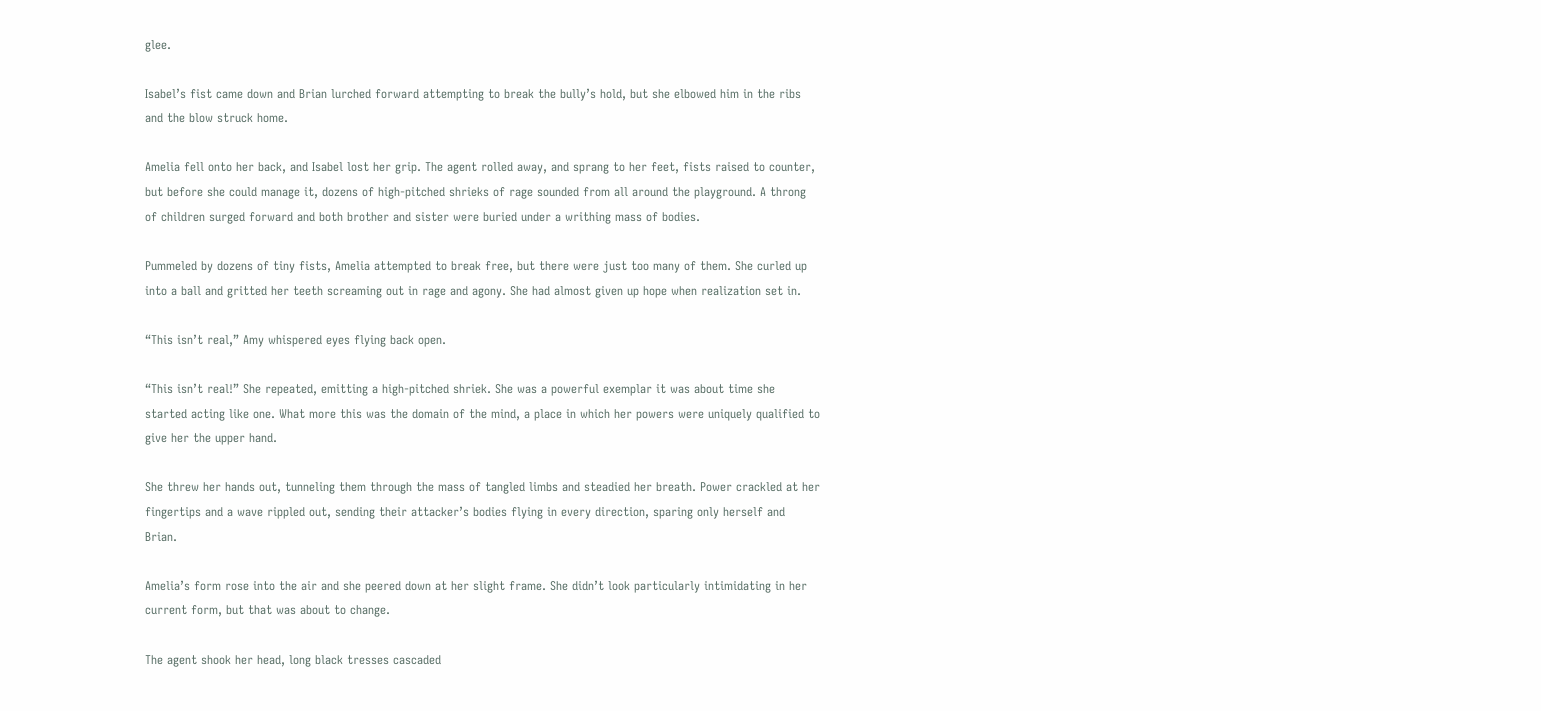glee.

Isabel’s fist came down and Brian lurched forward attempting to break the bully’s hold, but she elbowed him in the ribs and the blow struck home.

Amelia fell onto her back, and Isabel lost her grip. The agent rolled away, and sprang to her feet, fists raised to counter, but before she could manage it, dozens of high-pitched shrieks of rage sounded from all around the playground. A throng of children surged forward and both brother and sister were buried under a writhing mass of bodies.

Pummeled by dozens of tiny fists, Amelia attempted to break free, but there were just too many of them. She curled up into a ball and gritted her teeth screaming out in rage and agony. She had almost given up hope when realization set in.

“This isn’t real,” Amy whispered eyes flying back open.

“This isn’t real!” She repeated, emitting a high-pitched shriek. She was a powerful exemplar it was about time she started acting like one. What more this was the domain of the mind, a place in which her powers were uniquely qualified to give her the upper hand.

She threw her hands out, tunneling them through the mass of tangled limbs and steadied her breath. Power crackled at her fingertips and a wave rippled out, sending their attacker’s bodies flying in every direction, sparing only herself and Brian.

Amelia’s form rose into the air and she peered down at her slight frame. She didn’t look particularly intimidating in her current form, but that was about to change.

The agent shook her head, long black tresses cascaded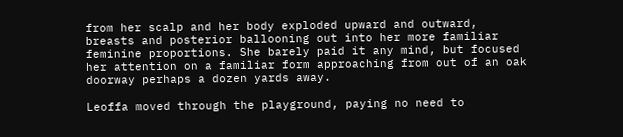from her scalp and her body exploded upward and outward, breasts and posterior ballooning out into her more familiar feminine proportions. She barely paid it any mind, but focused her attention on a familiar form approaching from out of an oak doorway perhaps a dozen yards away.

Leoffa moved through the playground, paying no need to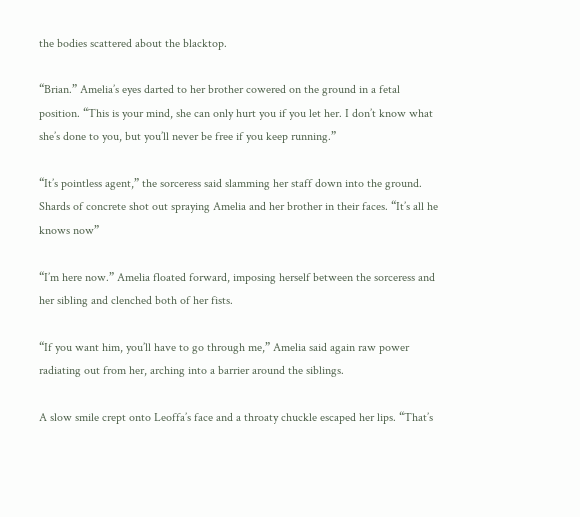the bodies scattered about the blacktop.

“Brian.” Amelia’s eyes darted to her brother cowered on the ground in a fetal position. “This is your mind, she can only hurt you if you let her. I don’t know what she’s done to you, but you’ll never be free if you keep running.”

“It’s pointless agent,” the sorceress said slamming her staff down into the ground. Shards of concrete shot out spraying Amelia and her brother in their faces. “It’s all he knows now”

“I’m here now.” Amelia floated forward, imposing herself between the sorceress and her sibling and clenched both of her fists.

“If you want him, you’ll have to go through me,” Amelia said again raw power radiating out from her, arching into a barrier around the siblings.

A slow smile crept onto Leoffa’s face and a throaty chuckle escaped her lips. “That’s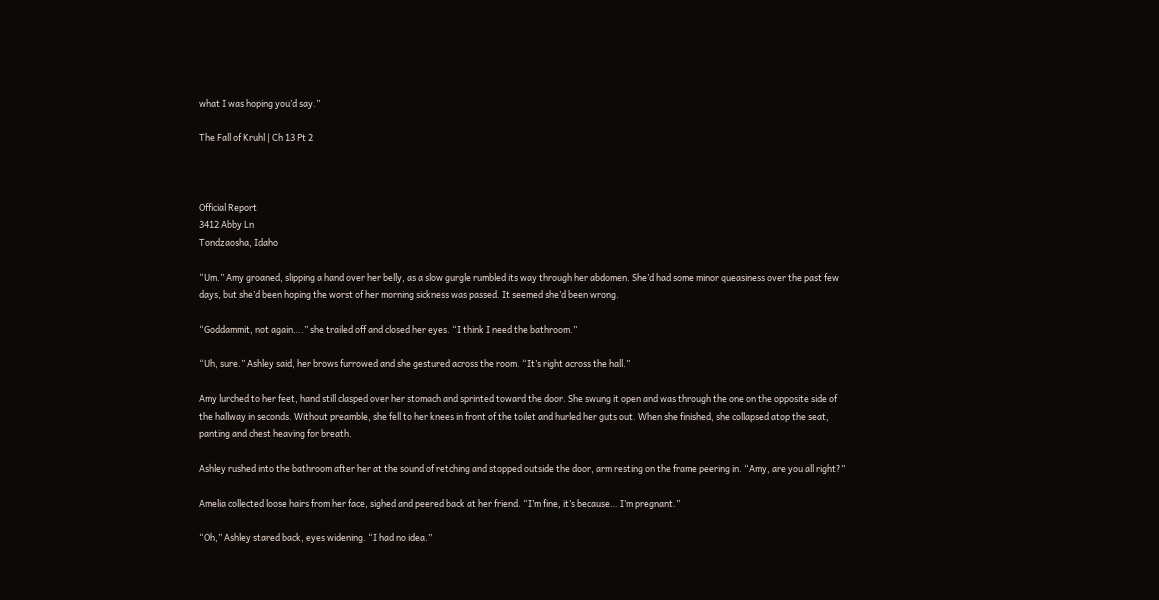what I was hoping you’d say.”

The Fall of Kruhl | Ch 13 Pt 2



Official Report
3412 Abby Ln
Tondzaosha, Idaho

“Um.” Amy groaned, slipping a hand over her belly, as a slow gurgle rumbled its way through her abdomen. She’d had some minor queasiness over the past few days, but she’d been hoping the worst of her morning sickness was passed. It seemed she’d been wrong.

“Goddammit, not again….” she trailed off and closed her eyes. “I think I need the bathroom.”

“Uh, sure.” Ashley said, her brows furrowed and she gestured across the room. “It’s right across the hall.”

Amy lurched to her feet, hand still clasped over her stomach and sprinted toward the door. She swung it open and was through the one on the opposite side of the hallway in seconds. Without preamble, she fell to her knees in front of the toilet and hurled her guts out. When she finished, she collapsed atop the seat, panting and chest heaving for breath.

Ashley rushed into the bathroom after her at the sound of retching and stopped outside the door, arm resting on the frame peering in. “Amy, are you all right?”

Amelia collected loose hairs from her face, sighed and peered back at her friend. “I’m fine, it’s because… I’m pregnant.”

“Oh,” Ashley stared back, eyes widening. “I had no idea.”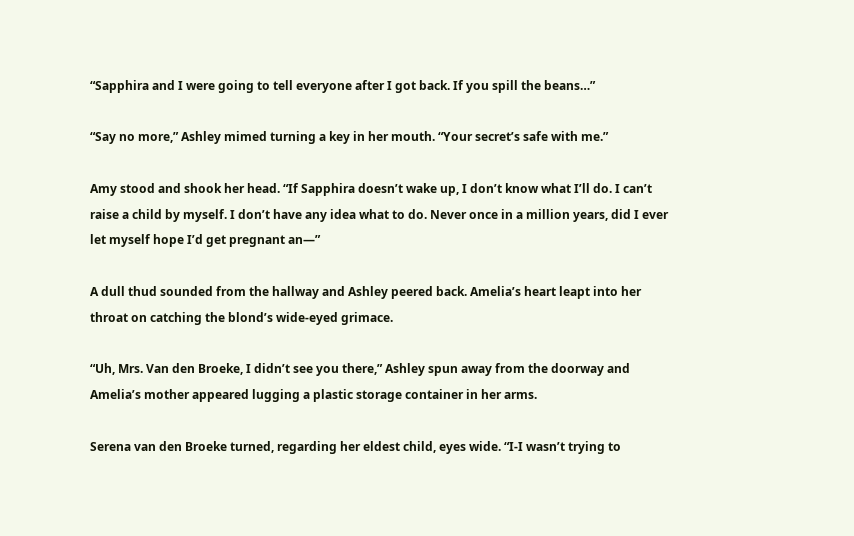“Sapphira and I were going to tell everyone after I got back. If you spill the beans…”

“Say no more,” Ashley mimed turning a key in her mouth. “Your secret’s safe with me.”

Amy stood and shook her head. “If Sapphira doesn’t wake up, I don’t know what I’ll do. I can’t raise a child by myself. I don’t have any idea what to do. Never once in a million years, did I ever let myself hope I’d get pregnant an—”

A dull thud sounded from the hallway and Ashley peered back. Amelia’s heart leapt into her throat on catching the blond’s wide-eyed grimace.

“Uh, Mrs. Van den Broeke, I didn’t see you there,” Ashley spun away from the doorway and Amelia’s mother appeared lugging a plastic storage container in her arms.

Serena van den Broeke turned, regarding her eldest child, eyes wide. “I-I wasn’t trying to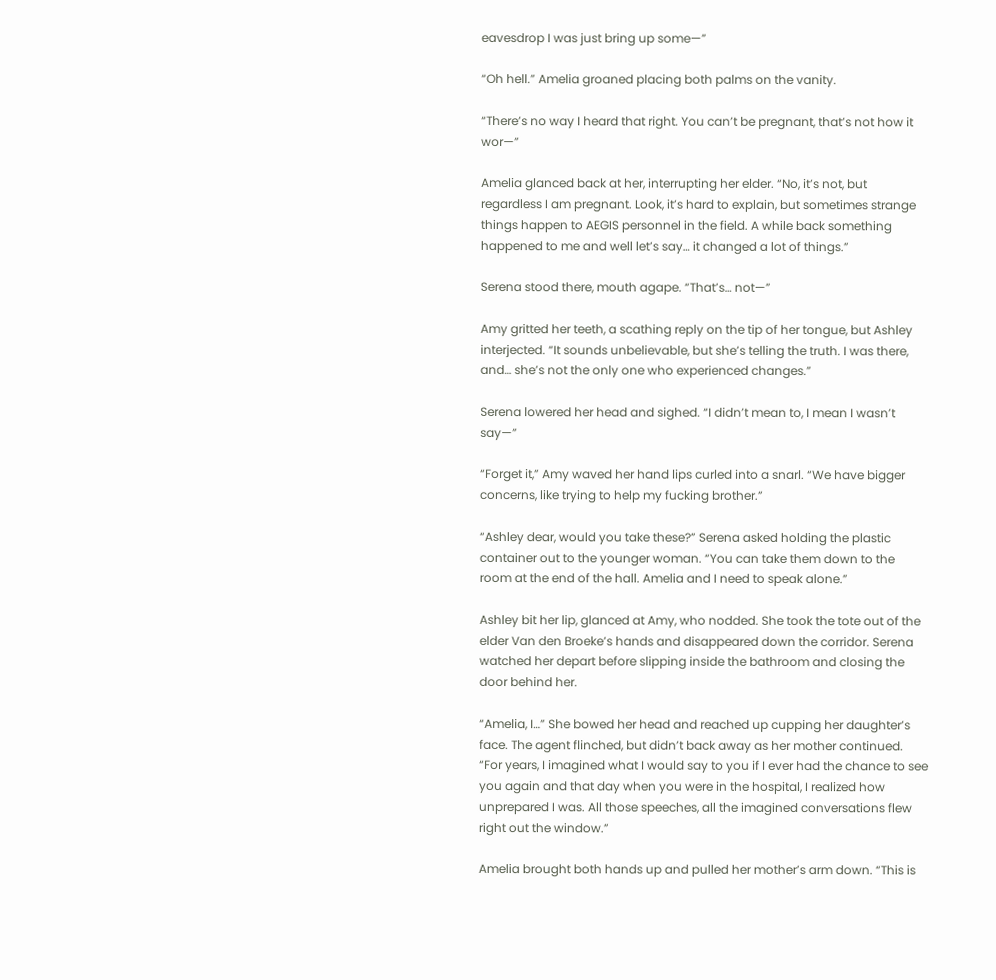eavesdrop I was just bring up some—”

“Oh hell.” Amelia groaned placing both palms on the vanity.

“There’s no way I heard that right. You can’t be pregnant, that’s not how it wor—”

Amelia glanced back at her, interrupting her elder. “No, it’s not, but regardless I am pregnant. Look, it’s hard to explain, but sometimes strange things happen to AEGIS personnel in the field. A while back something happened to me and well let’s say… it changed a lot of things.”

Serena stood there, mouth agape. “That’s… not—”

Amy gritted her teeth, a scathing reply on the tip of her tongue, but Ashley interjected. “It sounds unbelievable, but she’s telling the truth. I was there, and… she’s not the only one who experienced changes.”

Serena lowered her head and sighed. “I didn’t mean to, I mean I wasn’t say—”

“Forget it,” Amy waved her hand lips curled into a snarl. “We have bigger concerns, like trying to help my fucking brother.”

“Ashley dear, would you take these?” Serena asked holding the plastic container out to the younger woman. “You can take them down to the room at the end of the hall. Amelia and I need to speak alone.”

Ashley bit her lip, glanced at Amy, who nodded. She took the tote out of the elder Van den Broeke’s hands and disappeared down the corridor. Serena watched her depart before slipping inside the bathroom and closing the door behind her.

“Amelia, I…” She bowed her head and reached up cupping her daughter’s face. The agent flinched, but didn’t back away as her mother continued. “For years, I imagined what I would say to you if I ever had the chance to see you again and that day when you were in the hospital, I realized how unprepared I was. All those speeches, all the imagined conversations flew right out the window.”

Amelia brought both hands up and pulled her mother’s arm down. “This is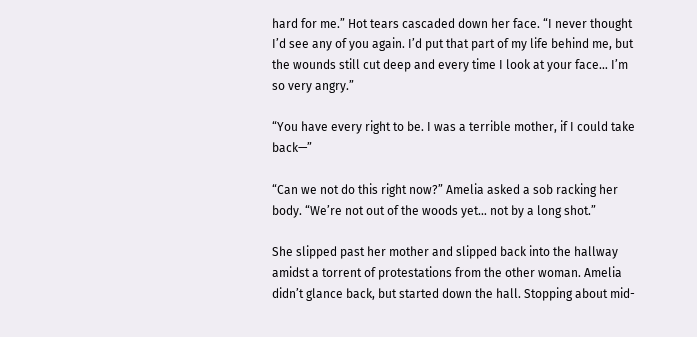hard for me.” Hot tears cascaded down her face. “I never thought I’d see any of you again. I’d put that part of my life behind me, but the wounds still cut deep and every time I look at your face… I’m so very angry.”

“You have every right to be. I was a terrible mother, if I could take back—”

“Can we not do this right now?” Amelia asked a sob racking her body. “We’re not out of the woods yet… not by a long shot.”

She slipped past her mother and slipped back into the hallway amidst a torrent of protestations from the other woman. Amelia didn’t glance back, but started down the hall. Stopping about mid-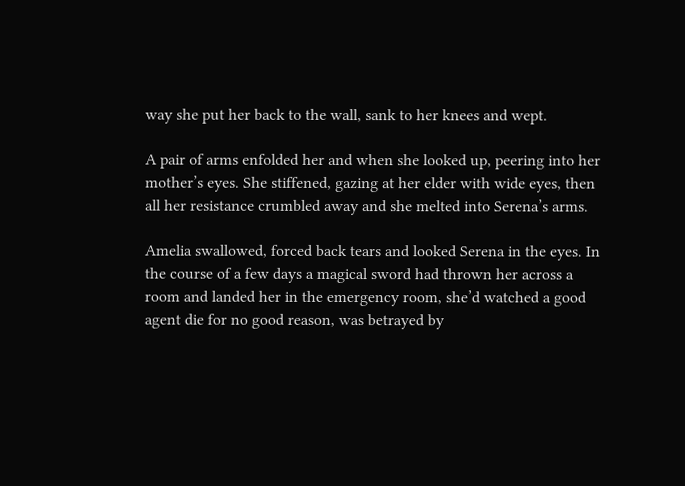way she put her back to the wall, sank to her knees and wept.

A pair of arms enfolded her and when she looked up, peering into her mother’s eyes. She stiffened, gazing at her elder with wide eyes, then all her resistance crumbled away and she melted into Serena’s arms.

Amelia swallowed, forced back tears and looked Serena in the eyes. In the course of a few days a magical sword had thrown her across a room and landed her in the emergency room, she’d watched a good agent die for no good reason, was betrayed by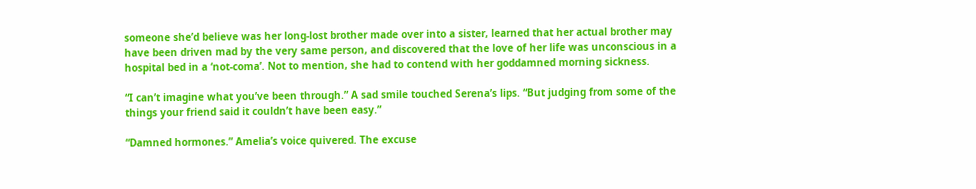someone she’d believe was her long-lost brother made over into a sister, learned that her actual brother may have been driven mad by the very same person, and discovered that the love of her life was unconscious in a hospital bed in a ‘not-coma’. Not to mention, she had to contend with her goddamned morning sickness.

“I can’t imagine what you’ve been through.” A sad smile touched Serena’s lips. “But judging from some of the things your friend said it couldn’t have been easy.”

“Damned hormones.” Amelia’s voice quivered. The excuse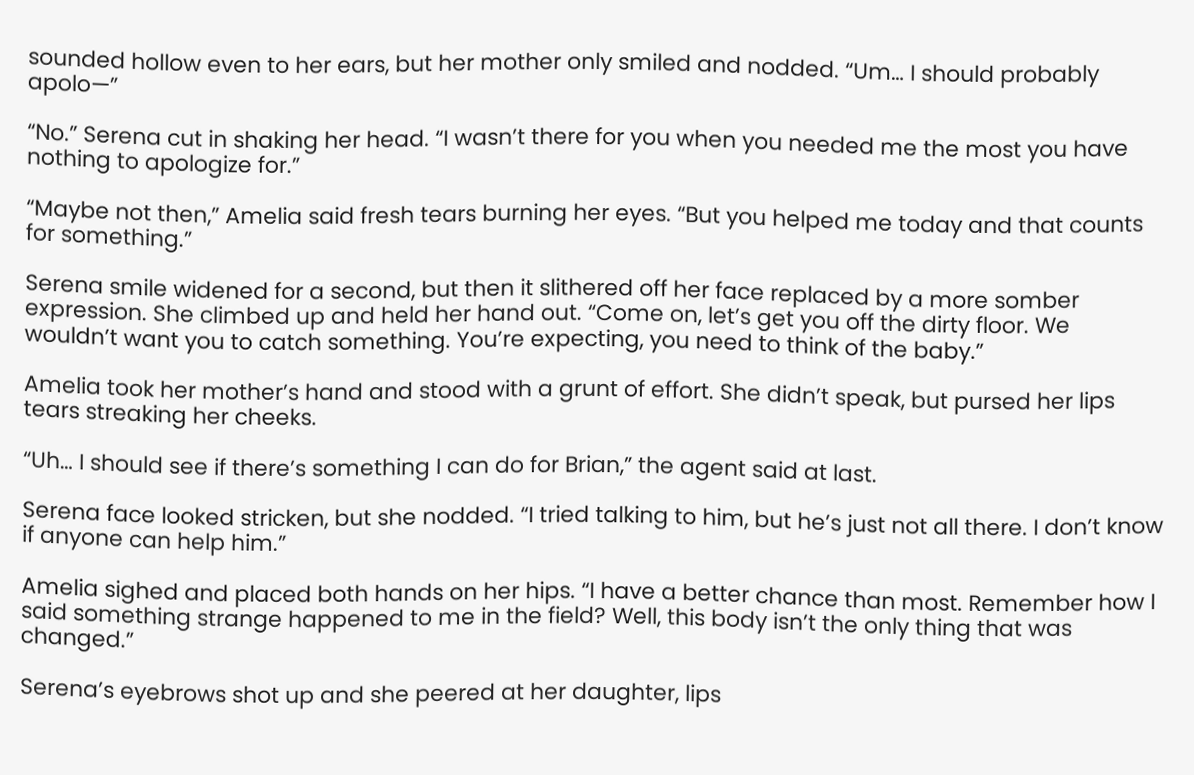sounded hollow even to her ears, but her mother only smiled and nodded. “Um… I should probably apolo—”

“No.” Serena cut in shaking her head. “I wasn’t there for you when you needed me the most you have nothing to apologize for.”

“Maybe not then,” Amelia said fresh tears burning her eyes. “But you helped me today and that counts for something.”

Serena smile widened for a second, but then it slithered off her face replaced by a more somber expression. She climbed up and held her hand out. “Come on, let’s get you off the dirty floor. We wouldn’t want you to catch something. You’re expecting, you need to think of the baby.”

Amelia took her mother’s hand and stood with a grunt of effort. She didn’t speak, but pursed her lips tears streaking her cheeks.

“Uh… I should see if there’s something I can do for Brian,” the agent said at last.

Serena face looked stricken, but she nodded. “I tried talking to him, but he’s just not all there. I don’t know if anyone can help him.”

Amelia sighed and placed both hands on her hips. “I have a better chance than most. Remember how I said something strange happened to me in the field? Well, this body isn’t the only thing that was changed.”

Serena’s eyebrows shot up and she peered at her daughter, lips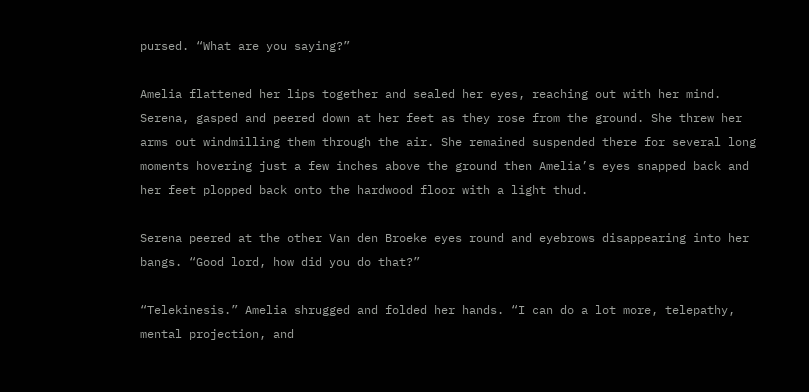pursed. “What are you saying?”

Amelia flattened her lips together and sealed her eyes, reaching out with her mind. Serena, gasped and peered down at her feet as they rose from the ground. She threw her arms out windmilling them through the air. She remained suspended there for several long moments hovering just a few inches above the ground then Amelia’s eyes snapped back and her feet plopped back onto the hardwood floor with a light thud.

Serena peered at the other Van den Broeke eyes round and eyebrows disappearing into her bangs. “Good lord, how did you do that?”

“Telekinesis.” Amelia shrugged and folded her hands. “I can do a lot more, telepathy, mental projection, and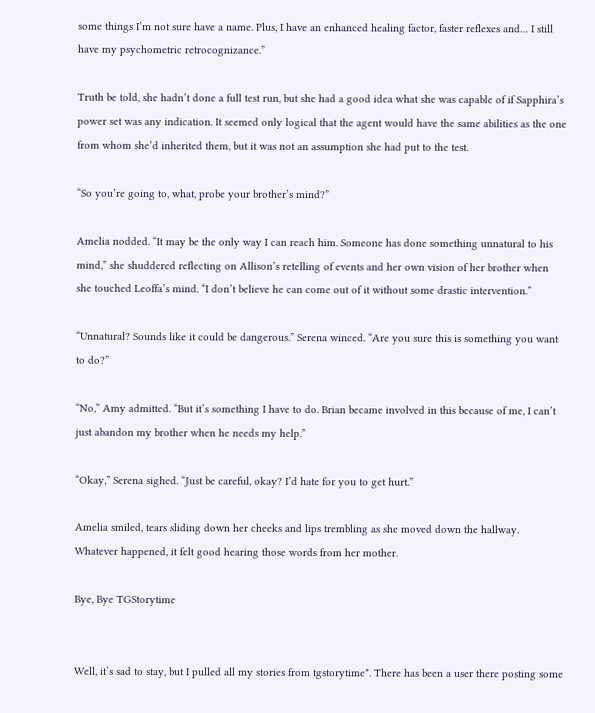some things I’m not sure have a name. Plus, I have an enhanced healing factor, faster reflexes and… I still have my psychometric retrocognizance.”

Truth be told, she hadn’t done a full test run, but she had a good idea what she was capable of if Sapphira’s power set was any indication. It seemed only logical that the agent would have the same abilities as the one from whom she’d inherited them, but it was not an assumption she had put to the test.

“So you’re going to, what, probe your brother’s mind?”

Amelia nodded. “It may be the only way I can reach him. Someone has done something unnatural to his mind,” she shuddered reflecting on Allison’s retelling of events and her own vision of her brother when she touched Leoffa’s mind. “I don’t believe he can come out of it without some drastic intervention.”

“Unnatural? Sounds like it could be dangerous.” Serena winced. “Are you sure this is something you want to do?”

“No,” Amy admitted. “But it’s something I have to do. Brian became involved in this because of me, I can’t just abandon my brother when he needs my help.”

“Okay,” Serena sighed. “Just be careful, okay? I’d hate for you to get hurt.”

Amelia smiled, tears sliding down her cheeks and lips trembling as she moved down the hallway. Whatever happened, it felt good hearing those words from her mother.

Bye, Bye TGStorytime


Well, it’s sad to stay, but I pulled all my stories from tgstorytime*. There has been a user there posting some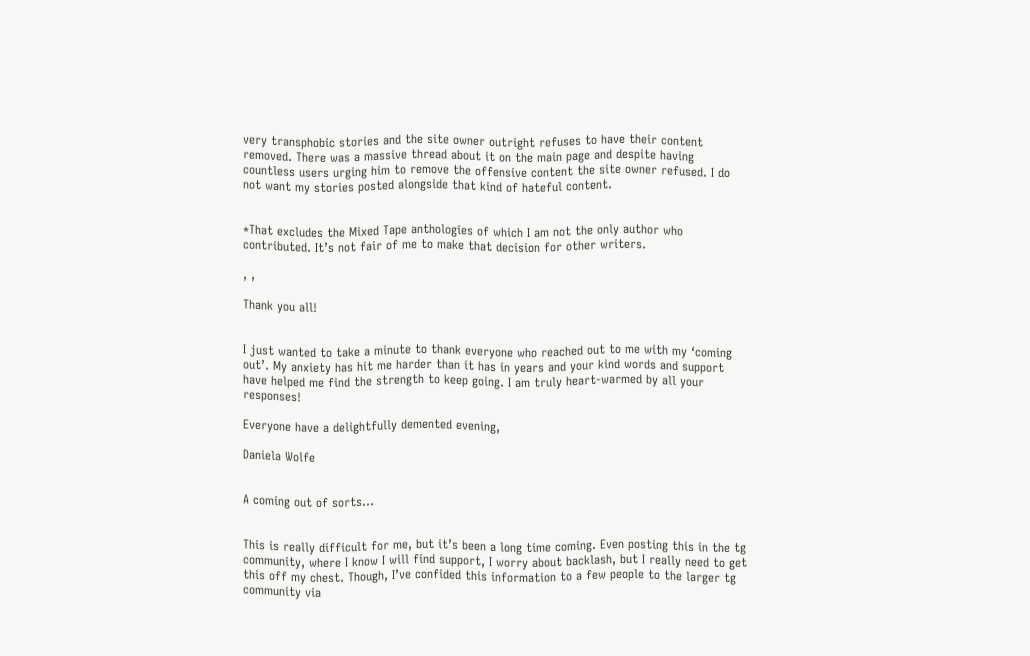very transphobic stories and the site owner outright refuses to have their content removed. There was a massive thread about it on the main page and despite having countless users urging him to remove the offensive content the site owner refused. I do not want my stories posted alongside that kind of hateful content.


*That excludes the Mixed Tape anthologies of which I am not the only author who contributed. It’s not fair of me to make that decision for other writers.

, ,

Thank you all!


I just wanted to take a minute to thank everyone who reached out to me with my ‘coming out’. My anxiety has hit me harder than it has in years and your kind words and support have helped me find the strength to keep going. I am truly heart-warmed by all your responses!

Everyone have a delightfully demented evening,

Daniela Wolfe


A coming out of sorts…


This is really difficult for me, but it’s been a long time coming. Even posting this in the tg community, where I know I will find support, I worry about backlash, but I really need to get this off my chest. Though, I’ve confided this information to a few people to the larger tg community via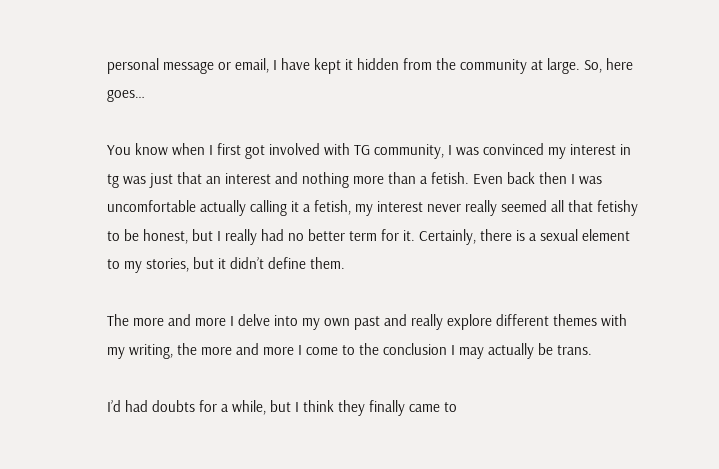personal message or email, I have kept it hidden from the community at large. So, here goes…

You know when I first got involved with TG community, I was convinced my interest in tg was just that an interest and nothing more than a fetish. Even back then I was uncomfortable actually calling it a fetish, my interest never really seemed all that fetishy to be honest, but I really had no better term for it. Certainly, there is a sexual element to my stories, but it didn’t define them.

The more and more I delve into my own past and really explore different themes with my writing, the more and more I come to the conclusion I may actually be trans.

I’d had doubts for a while, but I think they finally came to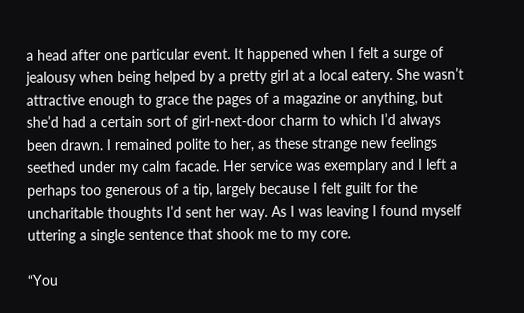a head after one particular event. It happened when I felt a surge of jealousy when being helped by a pretty girl at a local eatery. She wasn’t attractive enough to grace the pages of a magazine or anything, but she’d had a certain sort of girl-next-door charm to which I’d always been drawn. I remained polite to her, as these strange new feelings seethed under my calm facade. Her service was exemplary and I left a perhaps too generous of a tip, largely because I felt guilt for the uncharitable thoughts I’d sent her way. As I was leaving I found myself uttering a single sentence that shook me to my core.

“You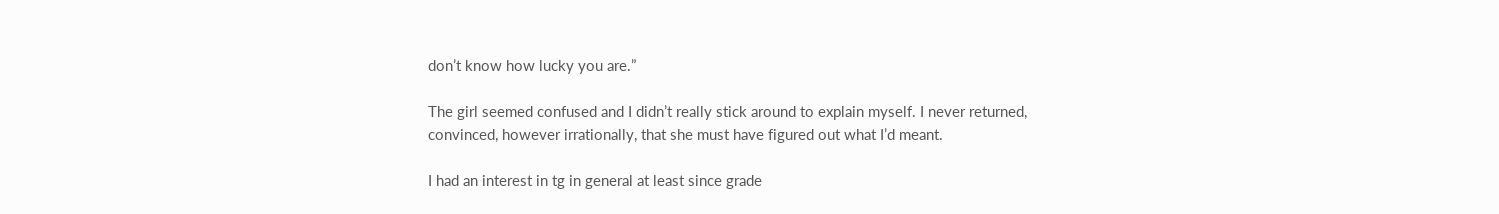don’t know how lucky you are.”

The girl seemed confused and I didn’t really stick around to explain myself. I never returned, convinced, however irrationally, that she must have figured out what I’d meant.

I had an interest in tg in general at least since grade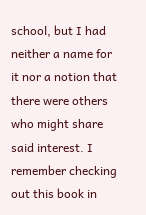school, but I had neither a name for it nor a notion that there were others who might share said interest. I remember checking out this book in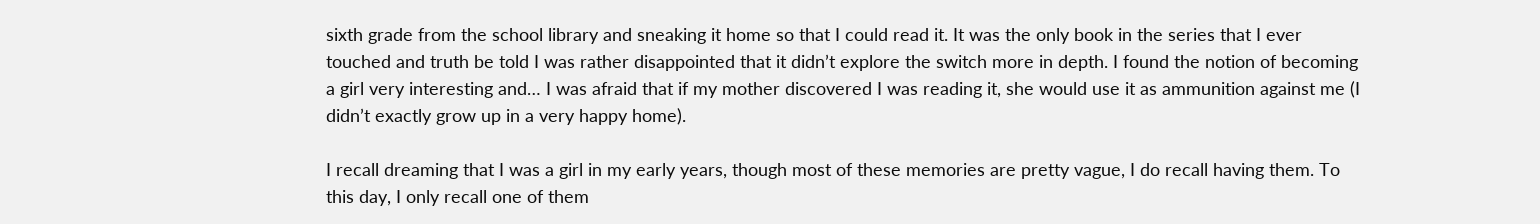sixth grade from the school library and sneaking it home so that I could read it. It was the only book in the series that I ever touched and truth be told I was rather disappointed that it didn’t explore the switch more in depth. I found the notion of becoming a girl very interesting and… I was afraid that if my mother discovered I was reading it, she would use it as ammunition against me (I didn’t exactly grow up in a very happy home).

I recall dreaming that I was a girl in my early years, though most of these memories are pretty vague, I do recall having them. To this day, I only recall one of them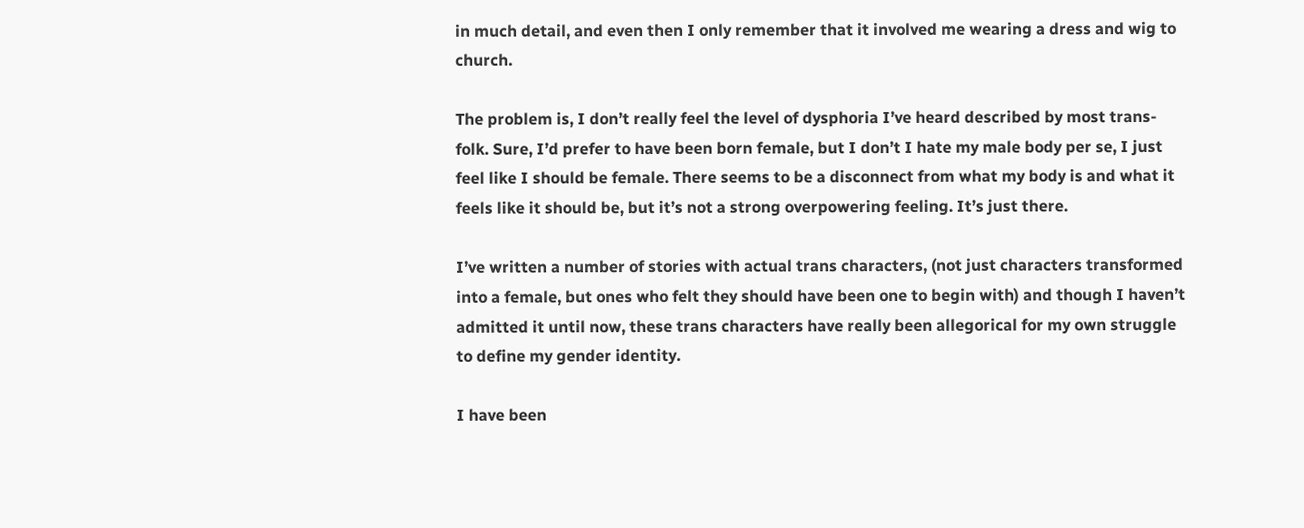in much detail, and even then I only remember that it involved me wearing a dress and wig to church.

The problem is, I don’t really feel the level of dysphoria I’ve heard described by most trans-folk. Sure, I’d prefer to have been born female, but I don’t I hate my male body per se, I just feel like I should be female. There seems to be a disconnect from what my body is and what it feels like it should be, but it’s not a strong overpowering feeling. It’s just there.

I’ve written a number of stories with actual trans characters, (not just characters transformed into a female, but ones who felt they should have been one to begin with) and though I haven’t admitted it until now, these trans characters have really been allegorical for my own struggle to define my gender identity.

I have been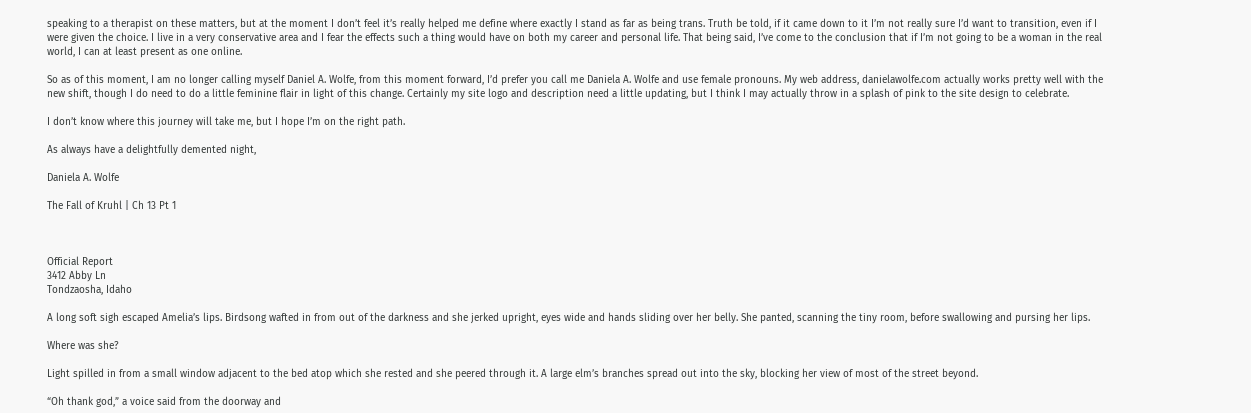speaking to a therapist on these matters, but at the moment I don’t feel it’s really helped me define where exactly I stand as far as being trans. Truth be told, if it came down to it I’m not really sure I’d want to transition, even if I were given the choice. I live in a very conservative area and I fear the effects such a thing would have on both my career and personal life. That being said, I’ve come to the conclusion that if I’m not going to be a woman in the real world, I can at least present as one online.

So as of this moment, I am no longer calling myself Daniel A. Wolfe, from this moment forward, I’d prefer you call me Daniela A. Wolfe and use female pronouns. My web address, danielawolfe.com actually works pretty well with the new shift, though I do need to do a little feminine flair in light of this change. Certainly my site logo and description need a little updating, but I think I may actually throw in a splash of pink to the site design to celebrate.

I don’t know where this journey will take me, but I hope I’m on the right path.

As always have a delightfully demented night,

Daniela A. Wolfe

The Fall of Kruhl | Ch 13 Pt 1



Official Report
3412 Abby Ln
Tondzaosha, Idaho

A long soft sigh escaped Amelia’s lips. Birdsong wafted in from out of the darkness and she jerked upright, eyes wide and hands sliding over her belly. She panted, scanning the tiny room, before swallowing and pursing her lips.

Where was she?

Light spilled in from a small window adjacent to the bed atop which she rested and she peered through it. A large elm’s branches spread out into the sky, blocking her view of most of the street beyond.

“Oh thank god,” a voice said from the doorway and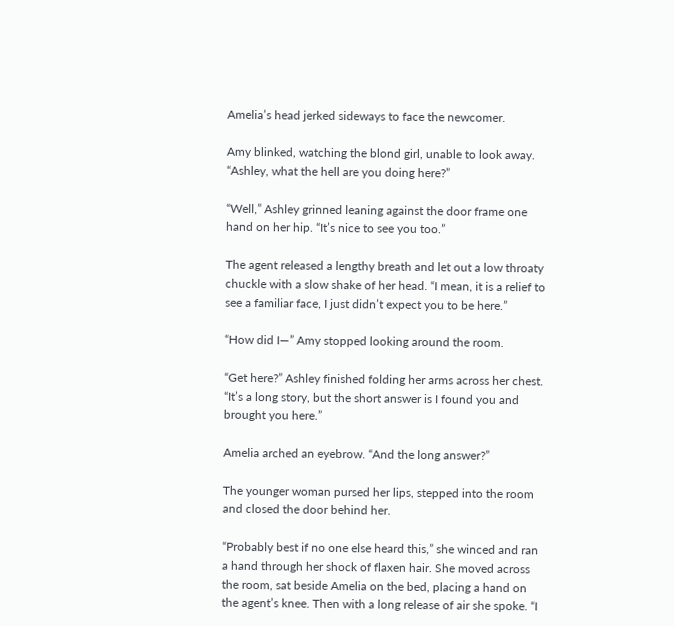Amelia’s head jerked sideways to face the newcomer.

Amy blinked, watching the blond girl, unable to look away. “Ashley, what the hell are you doing here?”

“Well,” Ashley grinned leaning against the door frame one hand on her hip. “It’s nice to see you too.”

The agent released a lengthy breath and let out a low throaty chuckle with a slow shake of her head. “I mean, it is a relief to see a familiar face, I just didn’t expect you to be here.”

“How did I—” Amy stopped looking around the room.

“Get here?” Ashley finished folding her arms across her chest. “It’s a long story, but the short answer is I found you and brought you here.”

Amelia arched an eyebrow. “And the long answer?”

The younger woman pursed her lips, stepped into the room and closed the door behind her.

“Probably best if no one else heard this,” she winced and ran a hand through her shock of flaxen hair. She moved across the room, sat beside Amelia on the bed, placing a hand on the agent’s knee. Then with a long release of air she spoke. “I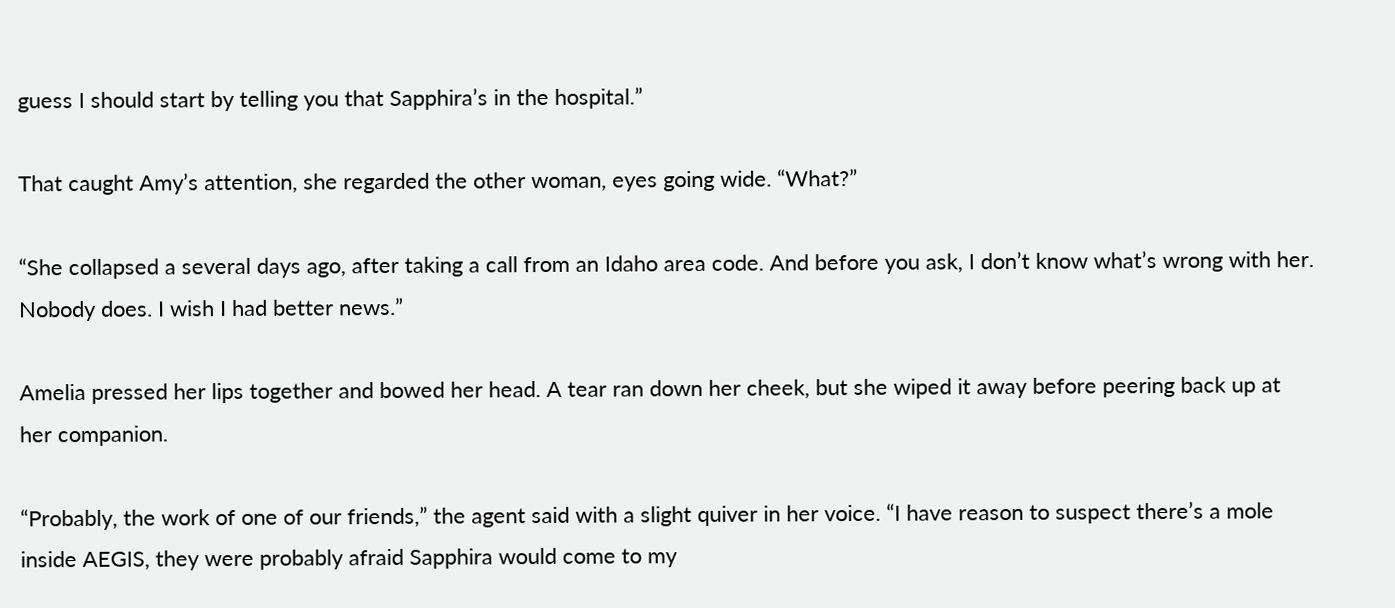guess I should start by telling you that Sapphira’s in the hospital.”

That caught Amy’s attention, she regarded the other woman, eyes going wide. “What?”

“She collapsed a several days ago, after taking a call from an Idaho area code. And before you ask, I don’t know what’s wrong with her. Nobody does. I wish I had better news.”

Amelia pressed her lips together and bowed her head. A tear ran down her cheek, but she wiped it away before peering back up at her companion.

“Probably, the work of one of our friends,” the agent said with a slight quiver in her voice. “I have reason to suspect there’s a mole inside AEGIS, they were probably afraid Sapphira would come to my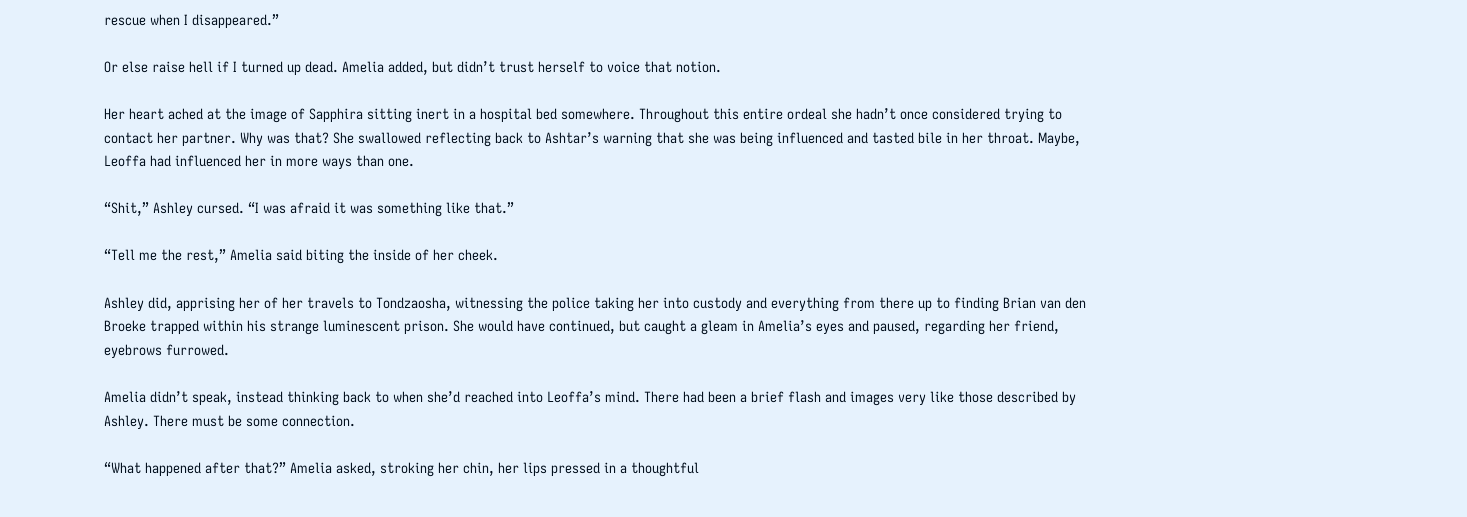rescue when I disappeared.”

Or else raise hell if I turned up dead. Amelia added, but didn’t trust herself to voice that notion.

Her heart ached at the image of Sapphira sitting inert in a hospital bed somewhere. Throughout this entire ordeal she hadn’t once considered trying to contact her partner. Why was that? She swallowed reflecting back to Ashtar’s warning that she was being influenced and tasted bile in her throat. Maybe, Leoffa had influenced her in more ways than one.

“Shit,” Ashley cursed. “I was afraid it was something like that.”

“Tell me the rest,” Amelia said biting the inside of her cheek.

Ashley did, apprising her of her travels to Tondzaosha, witnessing the police taking her into custody and everything from there up to finding Brian van den Broeke trapped within his strange luminescent prison. She would have continued, but caught a gleam in Amelia’s eyes and paused, regarding her friend, eyebrows furrowed.

Amelia didn’t speak, instead thinking back to when she’d reached into Leoffa’s mind. There had been a brief flash and images very like those described by Ashley. There must be some connection.

“What happened after that?” Amelia asked, stroking her chin, her lips pressed in a thoughtful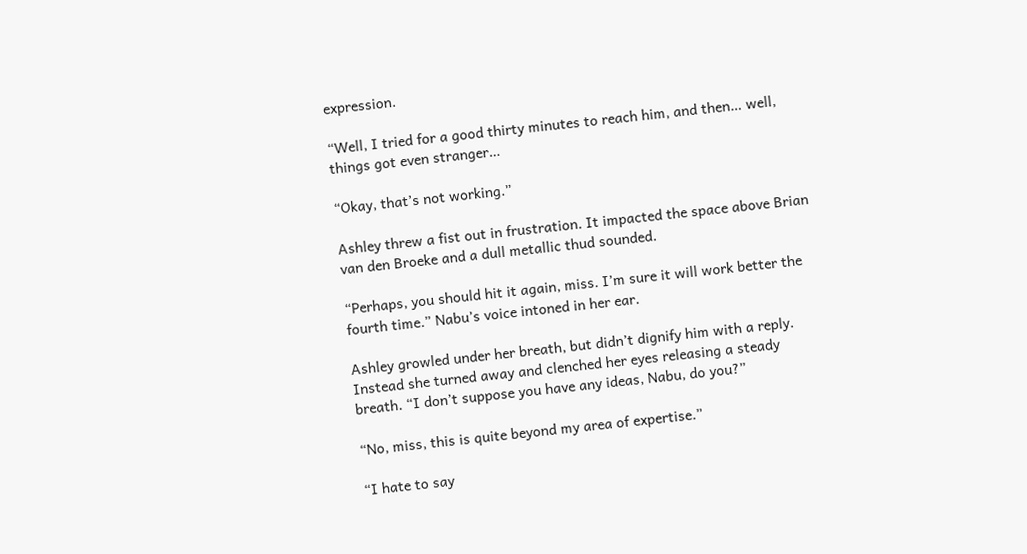expression.

“Well, I tried for a good thirty minutes to reach him, and then… well, things got even stranger…

“Okay, that’s not working.”

Ashley threw a fist out in frustration. It impacted the space above Brian van den Broeke and a dull metallic thud sounded.

“Perhaps, you should hit it again, miss. I’m sure it will work better the fourth time.” Nabu’s voice intoned in her ear.

Ashley growled under her breath, but didn’t dignify him with a reply. Instead she turned away and clenched her eyes releasing a steady breath. “I don’t suppose you have any ideas, Nabu, do you?”

“No, miss, this is quite beyond my area of expertise.”

“I hate to say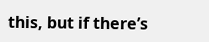this, but if there’s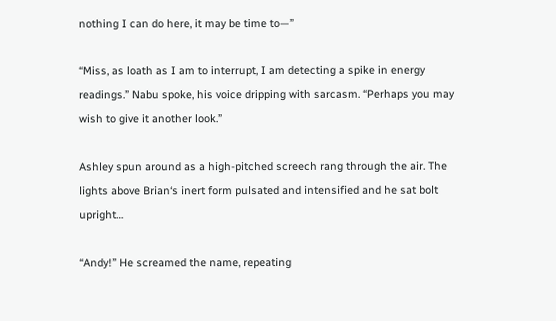nothing I can do here, it may be time to—”

“Miss, as loath as I am to interrupt, I am detecting a spike in energy readings.” Nabu spoke, his voice dripping with sarcasm. “Perhaps you may wish to give it another look.”

Ashley spun around as a high-pitched screech rang through the air. The lights above Brian‘s inert form pulsated and intensified and he sat bolt upright…

“Andy!” He screamed the name, repeating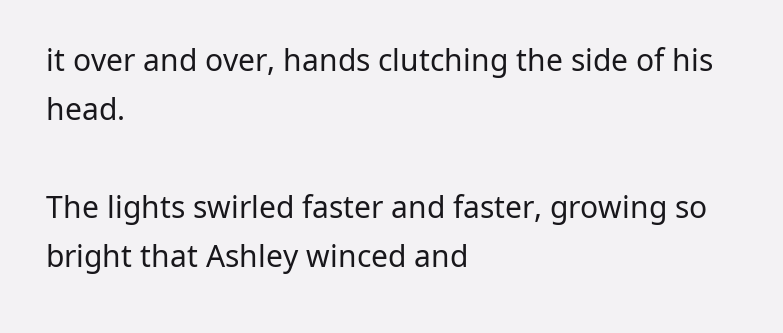it over and over, hands clutching the side of his head.

The lights swirled faster and faster, growing so bright that Ashley winced and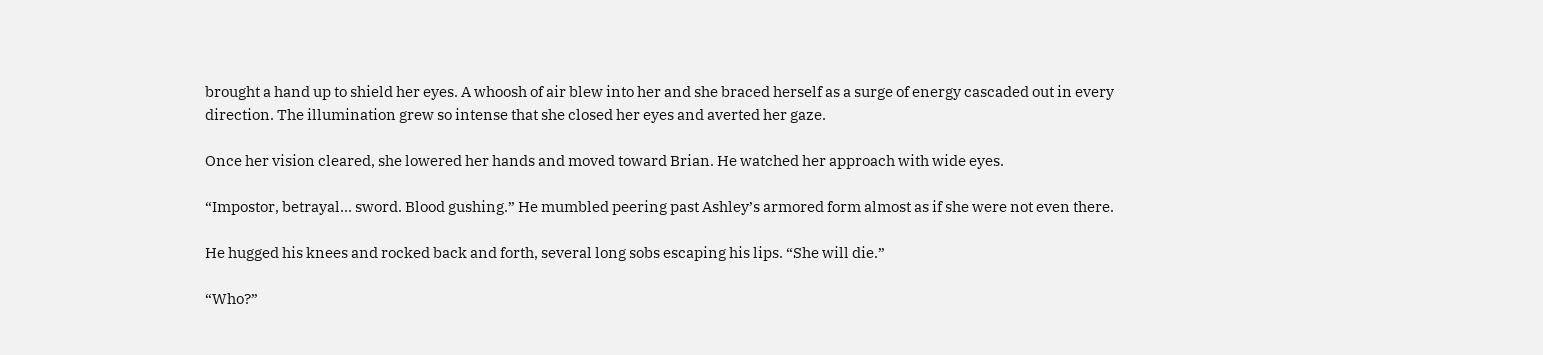brought a hand up to shield her eyes. A whoosh of air blew into her and she braced herself as a surge of energy cascaded out in every direction. The illumination grew so intense that she closed her eyes and averted her gaze.

Once her vision cleared, she lowered her hands and moved toward Brian. He watched her approach with wide eyes.

“Impostor, betrayal… sword. Blood gushing.” He mumbled peering past Ashley’s armored form almost as if she were not even there.

He hugged his knees and rocked back and forth, several long sobs escaping his lips. “She will die.”

“Who?”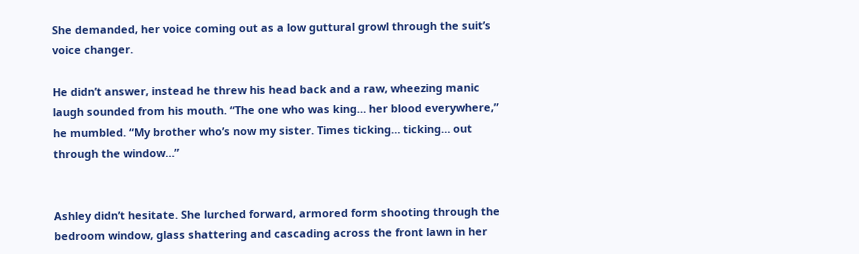She demanded, her voice coming out as a low guttural growl through the suit’s voice changer.

He didn’t answer, instead he threw his head back and a raw, wheezing manic laugh sounded from his mouth. “The one who was king… her blood everywhere,” he mumbled. “My brother who’s now my sister. Times ticking… ticking… out through the window…”


Ashley didn’t hesitate. She lurched forward, armored form shooting through the bedroom window, glass shattering and cascading across the front lawn in her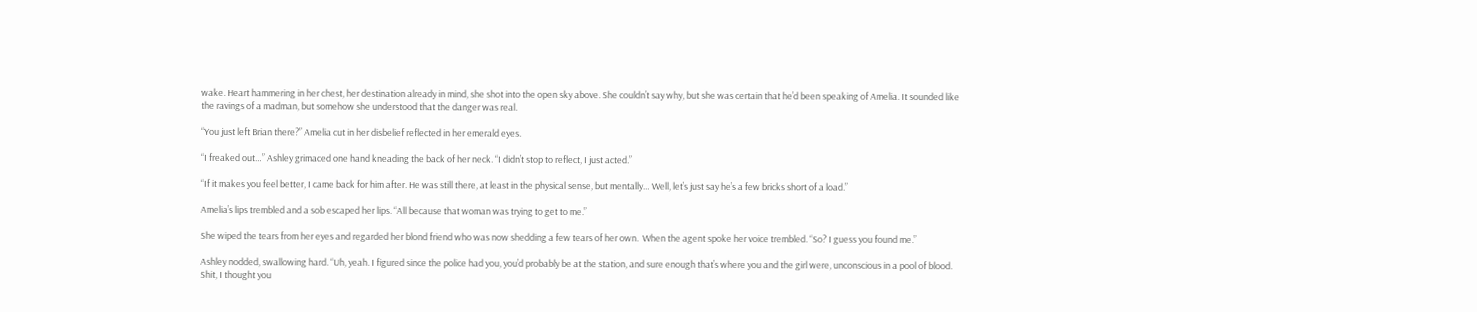wake. Heart hammering in her chest, her destination already in mind, she shot into the open sky above. She couldn’t say why, but she was certain that he’d been speaking of Amelia. It sounded like the ravings of a madman, but somehow she understood that the danger was real.

“You just left Brian there?” Amelia cut in her disbelief reflected in her emerald eyes.

“I freaked out…” Ashley grimaced one hand kneading the back of her neck. “I didn’t stop to reflect, I just acted.”

“If it makes you feel better, I came back for him after. He was still there, at least in the physical sense, but mentally… Well, let’s just say he’s a few bricks short of a load.”

Amelia’s lips trembled and a sob escaped her lips. “All because that woman was trying to get to me.”

She wiped the tears from her eyes and regarded her blond friend who was now shedding a few tears of her own.  When the agent spoke her voice trembled. “So? I guess you found me.”

Ashley nodded, swallowing hard. “Uh, yeah. I figured since the police had you, you’d probably be at the station, and sure enough that’s where you and the girl were, unconscious in a pool of blood. Shit, I thought you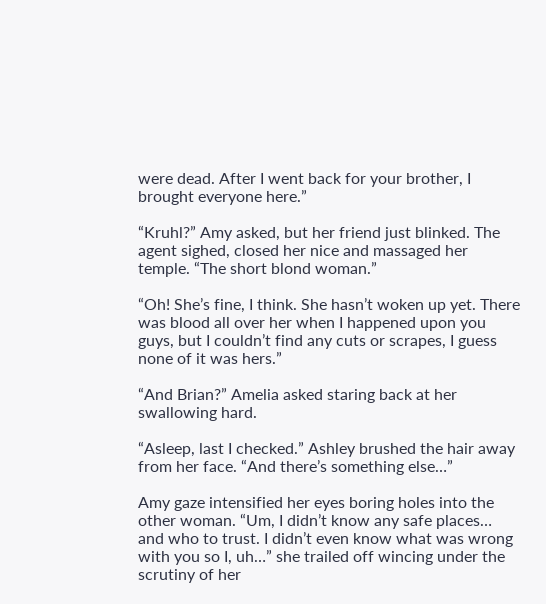were dead. After I went back for your brother, I brought everyone here.”

“Kruhl?” Amy asked, but her friend just blinked. The agent sighed, closed her nice and massaged her temple. “The short blond woman.”

“Oh! She’s fine, I think. She hasn’t woken up yet. There was blood all over her when I happened upon you guys, but I couldn’t find any cuts or scrapes, I guess none of it was hers.”

“And Brian?” Amelia asked staring back at her swallowing hard.

“Asleep, last I checked.” Ashley brushed the hair away from her face. “And there’s something else…”

Amy gaze intensified her eyes boring holes into the other woman. “Um, I didn’t know any safe places… and who to trust. I didn’t even know what was wrong with you so I, uh…” she trailed off wincing under the scrutiny of her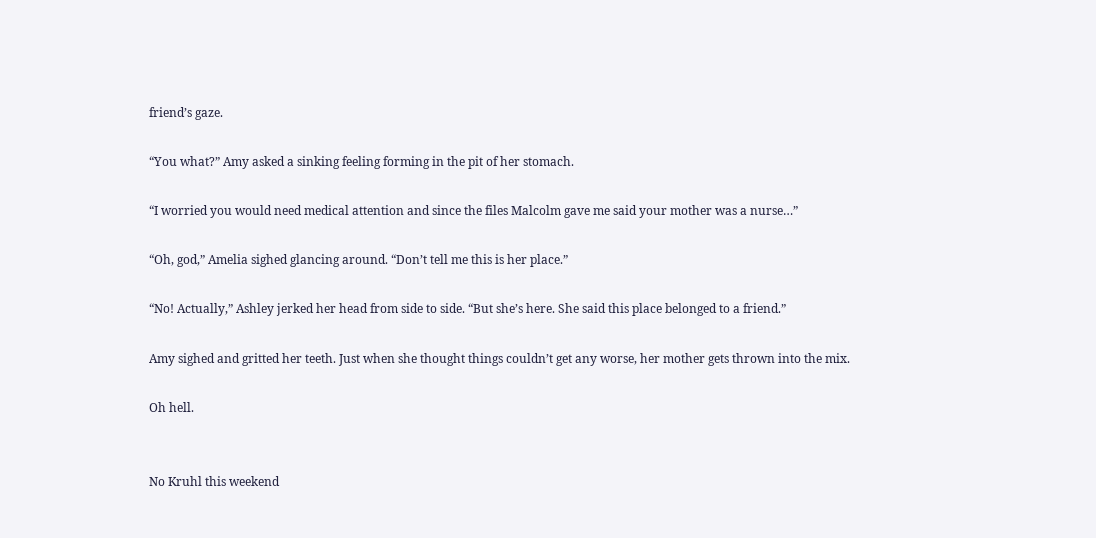friend’s gaze.

“You what?” Amy asked a sinking feeling forming in the pit of her stomach.

“I worried you would need medical attention and since the files Malcolm gave me said your mother was a nurse…”

“Oh, god,” Amelia sighed glancing around. “Don’t tell me this is her place.”

“No! Actually,” Ashley jerked her head from side to side. “But she’s here. She said this place belonged to a friend.”

Amy sighed and gritted her teeth. Just when she thought things couldn’t get any worse, her mother gets thrown into the mix.

Oh hell.


No Kruhl this weekend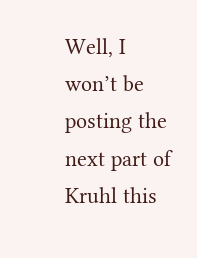Well, I won’t be posting the next part of Kruhl this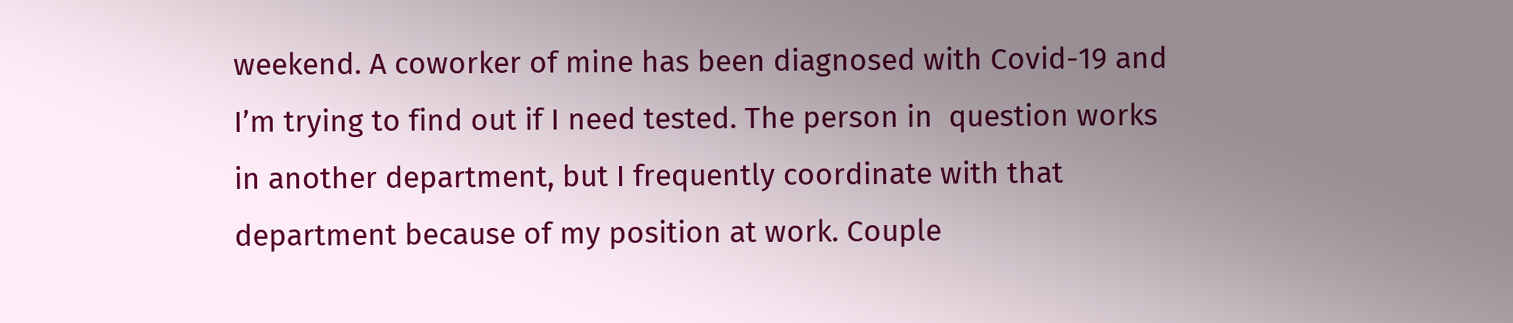weekend. A coworker of mine has been diagnosed with Covid-19 and I’m trying to find out if I need tested. The person in  question works in another department, but I frequently coordinate with that department because of my position at work. Couple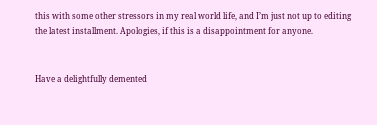this with some other stressors in my real world life, and I’m just not up to editing the latest installment. Apologies, if this is a disappointment for anyone.


Have a delightfully demented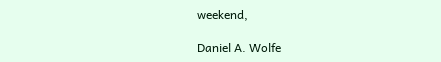weekend,

Daniel A. Wolfe